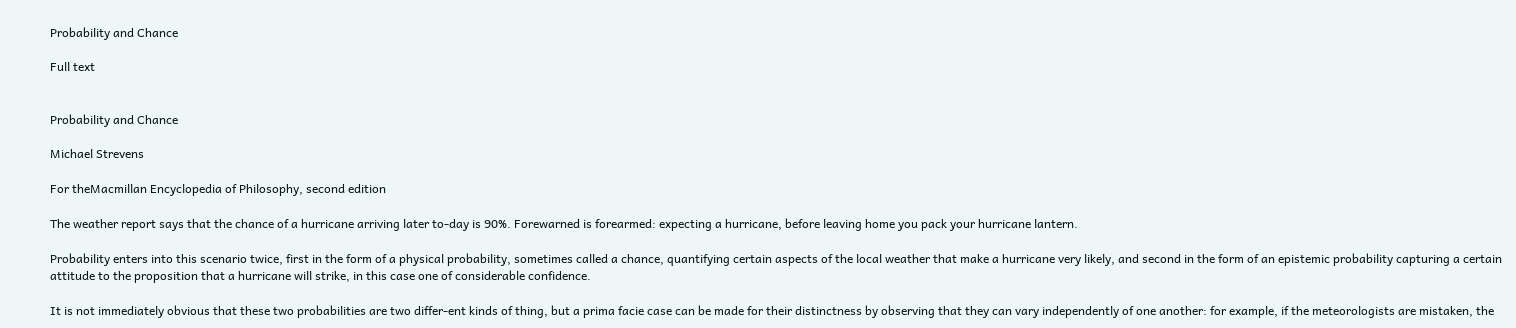Probability and Chance

Full text


Probability and Chance

Michael Strevens

For theMacmillan Encyclopedia of Philosophy, second edition

The weather report says that the chance of a hurricane arriving later to-day is 90%. Forewarned is forearmed: expecting a hurricane, before leaving home you pack your hurricane lantern.

Probability enters into this scenario twice, first in the form of a physical probability, sometimes called a chance, quantifying certain aspects of the local weather that make a hurricane very likely, and second in the form of an epistemic probability capturing a certain attitude to the proposition that a hurricane will strike, in this case one of considerable confidence.

It is not immediately obvious that these two probabilities are two differ-ent kinds of thing, but a prima facie case can be made for their distinctness by observing that they can vary independently of one another: for example, if the meteorologists are mistaken, the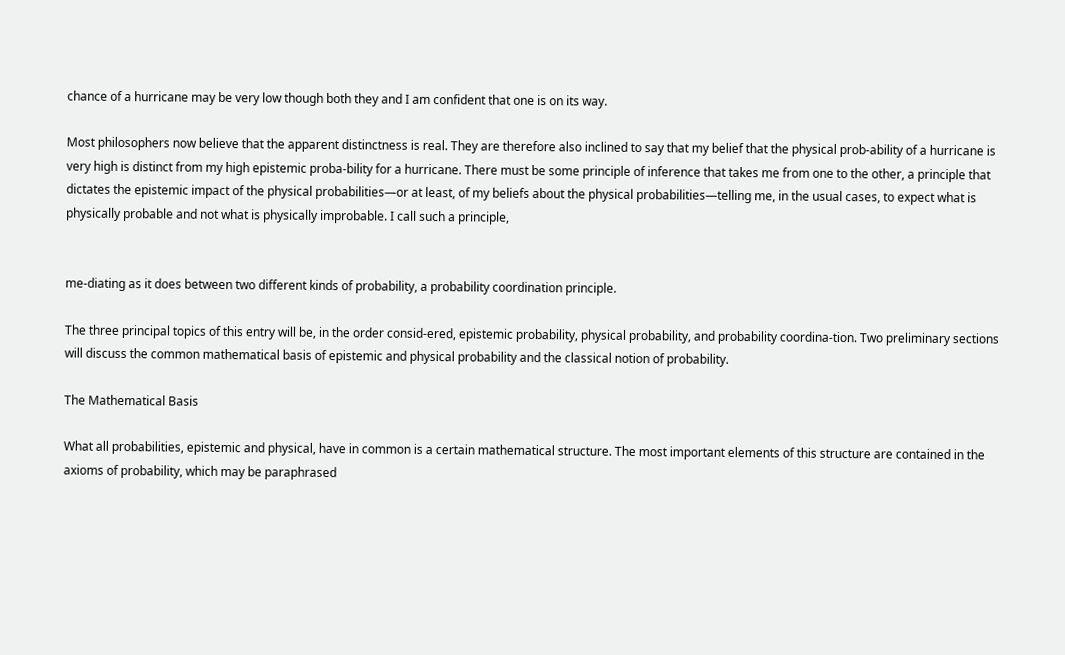chance of a hurricane may be very low though both they and I am confident that one is on its way.

Most philosophers now believe that the apparent distinctness is real. They are therefore also inclined to say that my belief that the physical prob-ability of a hurricane is very high is distinct from my high epistemic proba-bility for a hurricane. There must be some principle of inference that takes me from one to the other, a principle that dictates the epistemic impact of the physical probabilities—or at least, of my beliefs about the physical probabilities—telling me, in the usual cases, to expect what is physically probable and not what is physically improbable. I call such a principle,


me-diating as it does between two different kinds of probability, a probability coordination principle.

The three principal topics of this entry will be, in the order consid-ered, epistemic probability, physical probability, and probability coordina-tion. Two preliminary sections will discuss the common mathematical basis of epistemic and physical probability and the classical notion of probability.

The Mathematical Basis

What all probabilities, epistemic and physical, have in common is a certain mathematical structure. The most important elements of this structure are contained in the axioms of probability, which may be paraphrased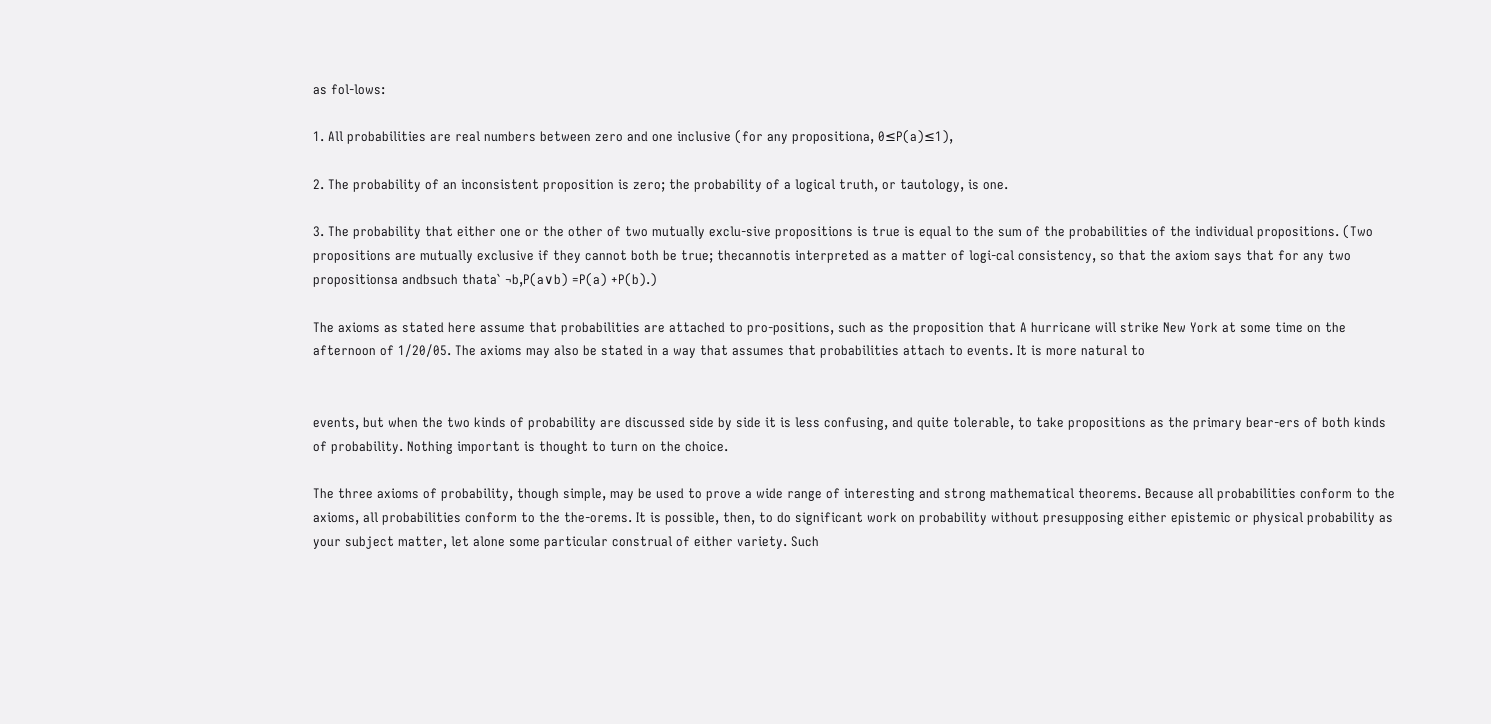as fol-lows:

1. All probabilities are real numbers between zero and one inclusive (for any propositiona, 0≤P(a)≤1),

2. The probability of an inconsistent proposition is zero; the probability of a logical truth, or tautology, is one.

3. The probability that either one or the other of two mutually exclu-sive propositions is true is equal to the sum of the probabilities of the individual propositions. (Two propositions are mutually exclusive if they cannot both be true; thecannotis interpreted as a matter of logi-cal consistency, so that the axiom says that for any two propositionsa andbsuch thata` ¬b,P(a∨b) =P(a) +P(b).)

The axioms as stated here assume that probabilities are attached to pro-positions, such as the proposition that A hurricane will strike New York at some time on the afternoon of 1/20/05. The axioms may also be stated in a way that assumes that probabilities attach to events. It is more natural to


events, but when the two kinds of probability are discussed side by side it is less confusing, and quite tolerable, to take propositions as the primary bear-ers of both kinds of probability. Nothing important is thought to turn on the choice.

The three axioms of probability, though simple, may be used to prove a wide range of interesting and strong mathematical theorems. Because all probabilities conform to the axioms, all probabilities conform to the the-orems. It is possible, then, to do significant work on probability without presupposing either epistemic or physical probability as your subject matter, let alone some particular construal of either variety. Such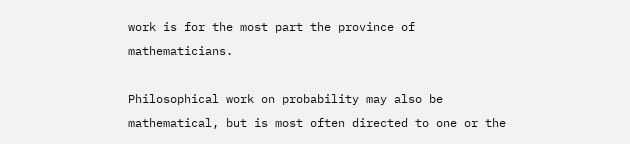work is for the most part the province of mathematicians.

Philosophical work on probability may also be mathematical, but is most often directed to one or the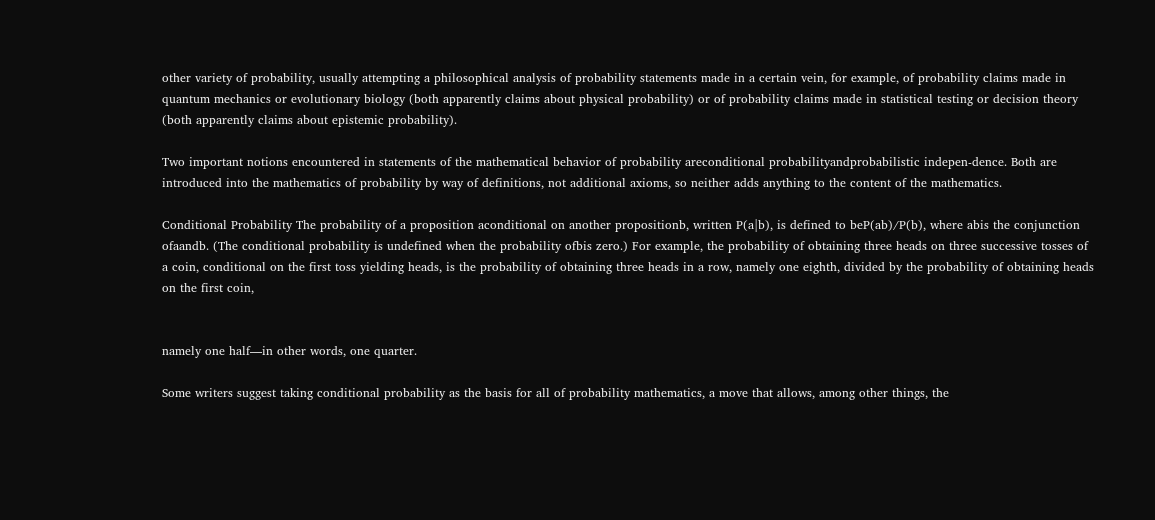other variety of probability, usually attempting a philosophical analysis of probability statements made in a certain vein, for example, of probability claims made in quantum mechanics or evolutionary biology (both apparently claims about physical probability) or of probability claims made in statistical testing or decision theory (both apparently claims about epistemic probability).

Two important notions encountered in statements of the mathematical behavior of probability areconditional probabilityandprobabilistic indepen-dence. Both are introduced into the mathematics of probability by way of definitions, not additional axioms, so neither adds anything to the content of the mathematics.

Conditional Probability The probability of a proposition aconditional on another propositionb, written P(a|b), is defined to beP(ab)/P(b), where abis the conjunction ofaandb. (The conditional probability is undefined when the probability ofbis zero.) For example, the probability of obtaining three heads on three successive tosses of a coin, conditional on the first toss yielding heads, is the probability of obtaining three heads in a row, namely one eighth, divided by the probability of obtaining heads on the first coin,


namely one half—in other words, one quarter.

Some writers suggest taking conditional probability as the basis for all of probability mathematics, a move that allows, among other things, the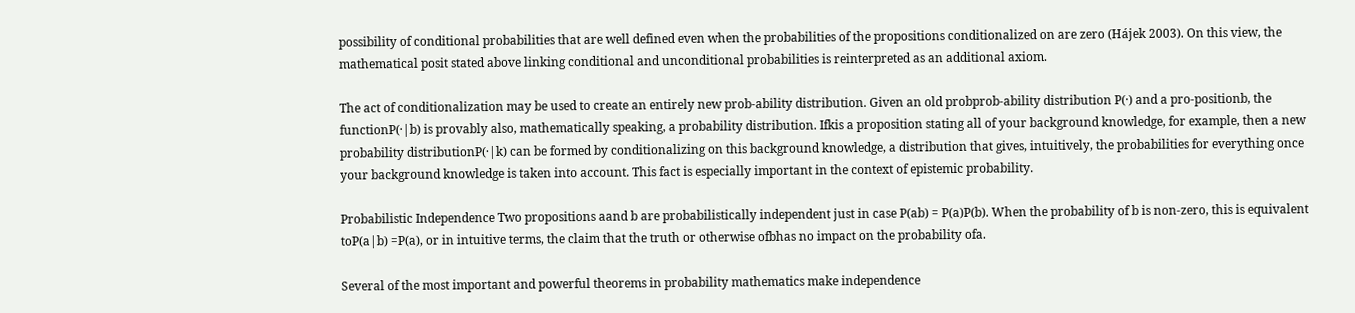possibility of conditional probabilities that are well defined even when the probabilities of the propositions conditionalized on are zero (Hájek 2003). On this view, the mathematical posit stated above linking conditional and unconditional probabilities is reinterpreted as an additional axiom.

The act of conditionalization may be used to create an entirely new prob-ability distribution. Given an old probprob-ability distribution P(·) and a pro-positionb, the functionP(·|b) is provably also, mathematically speaking, a probability distribution. Ifkis a proposition stating all of your background knowledge, for example, then a new probability distributionP(·|k) can be formed by conditionalizing on this background knowledge, a distribution that gives, intuitively, the probabilities for everything once your background knowledge is taken into account. This fact is especially important in the context of epistemic probability.

Probabilistic Independence Two propositions aand b are probabilistically independent just in case P(ab) = P(a)P(b). When the probability of b is non-zero, this is equivalent toP(a|b) =P(a), or in intuitive terms, the claim that the truth or otherwise ofbhas no impact on the probability ofa.

Several of the most important and powerful theorems in probability mathematics make independence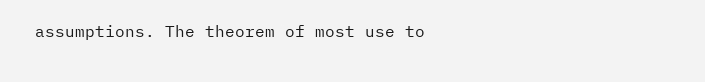assumptions. The theorem of most use to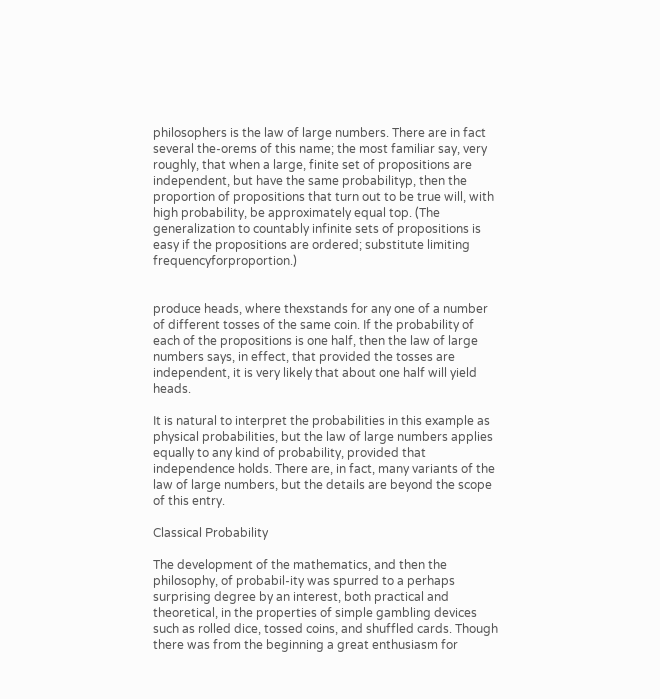philosophers is the law of large numbers. There are in fact several the-orems of this name; the most familiar say, very roughly, that when a large, finite set of propositions are independent, but have the same probabilityp, then the proportion of propositions that turn out to be true will, with high probability, be approximately equal top. (The generalization to countably infinite sets of propositions is easy if the propositions are ordered; substitute limiting frequencyforproportion.)


produce heads, where thexstands for any one of a number of different tosses of the same coin. If the probability of each of the propositions is one half, then the law of large numbers says, in effect, that provided the tosses are independent, it is very likely that about one half will yield heads.

It is natural to interpret the probabilities in this example as physical probabilities, but the law of large numbers applies equally to any kind of probability, provided that independence holds. There are, in fact, many variants of the law of large numbers, but the details are beyond the scope of this entry.

Classical Probability

The development of the mathematics, and then the philosophy, of probabil-ity was spurred to a perhaps surprising degree by an interest, both practical and theoretical, in the properties of simple gambling devices such as rolled dice, tossed coins, and shuffled cards. Though there was from the beginning a great enthusiasm for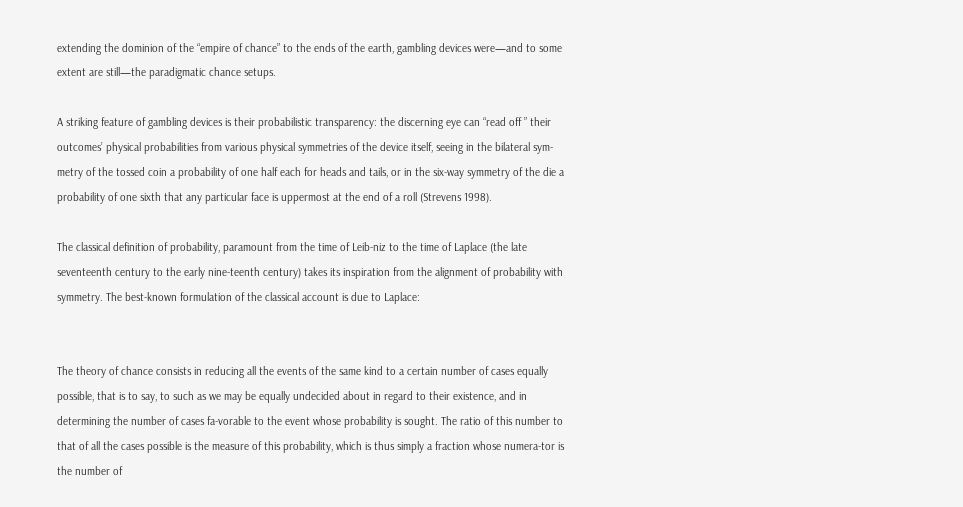extending the dominion of the “empire of chance” to the ends of the earth, gambling devices were—and to some extent are still—the paradigmatic chance setups.

A striking feature of gambling devices is their probabilistic transparency: the discerning eye can “read off ” their outcomes’ physical probabilities from various physical symmetries of the device itself, seeing in the bilateral sym-metry of the tossed coin a probability of one half each for heads and tails, or in the six-way symmetry of the die a probability of one sixth that any particular face is uppermost at the end of a roll (Strevens 1998).

The classical definition of probability, paramount from the time of Leib-niz to the time of Laplace (the late seventeenth century to the early nine-teenth century) takes its inspiration from the alignment of probability with symmetry. The best-known formulation of the classical account is due to Laplace:


The theory of chance consists in reducing all the events of the same kind to a certain number of cases equally possible, that is to say, to such as we may be equally undecided about in regard to their existence, and in determining the number of cases fa-vorable to the event whose probability is sought. The ratio of this number to that of all the cases possible is the measure of this probability, which is thus simply a fraction whose numera-tor is the number of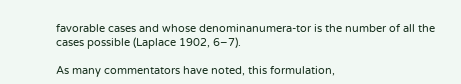favorable cases and whose denominanumera-tor is the number of all the cases possible (Laplace 1902, 6–7).

As many commentators have noted, this formulation,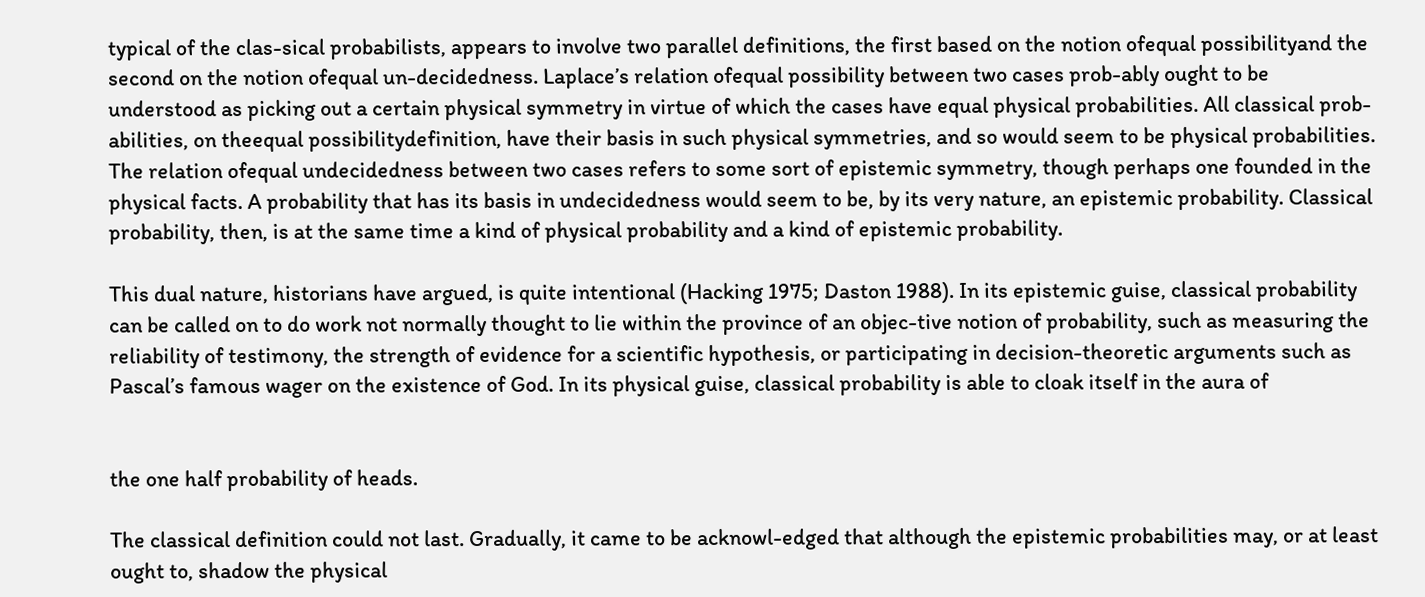typical of the clas-sical probabilists, appears to involve two parallel definitions, the first based on the notion ofequal possibilityand the second on the notion ofequal un-decidedness. Laplace’s relation ofequal possibility between two cases prob-ably ought to be understood as picking out a certain physical symmetry in virtue of which the cases have equal physical probabilities. All classical prob-abilities, on theequal possibilitydefinition, have their basis in such physical symmetries, and so would seem to be physical probabilities. The relation ofequal undecidedness between two cases refers to some sort of epistemic symmetry, though perhaps one founded in the physical facts. A probability that has its basis in undecidedness would seem to be, by its very nature, an epistemic probability. Classical probability, then, is at the same time a kind of physical probability and a kind of epistemic probability.

This dual nature, historians have argued, is quite intentional (Hacking 1975; Daston 1988). In its epistemic guise, classical probability can be called on to do work not normally thought to lie within the province of an objec-tive notion of probability, such as measuring the reliability of testimony, the strength of evidence for a scientific hypothesis, or participating in decision-theoretic arguments such as Pascal’s famous wager on the existence of God. In its physical guise, classical probability is able to cloak itself in the aura of


the one half probability of heads.

The classical definition could not last. Gradually, it came to be acknowl-edged that although the epistemic probabilities may, or at least ought to, shadow the physical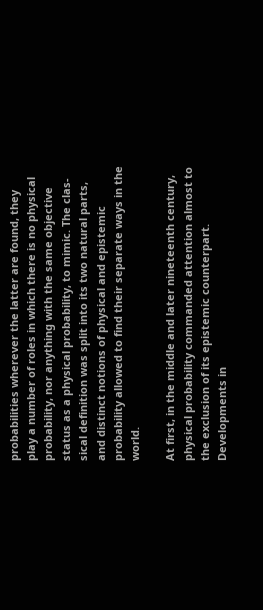probabilities wherever the latter are found, they play a number of roles in which there is no physical probability, nor anything with the same objective status as a physical probability, to mimic. The clas-sical definition was split into its two natural parts, and distinct notions of physical and epistemic probability allowed to find their separate ways in the world.

At first, in the middle and later nineteenth century, physical probability commanded attention almost to the exclusion of its epistemic counterpart. Developments in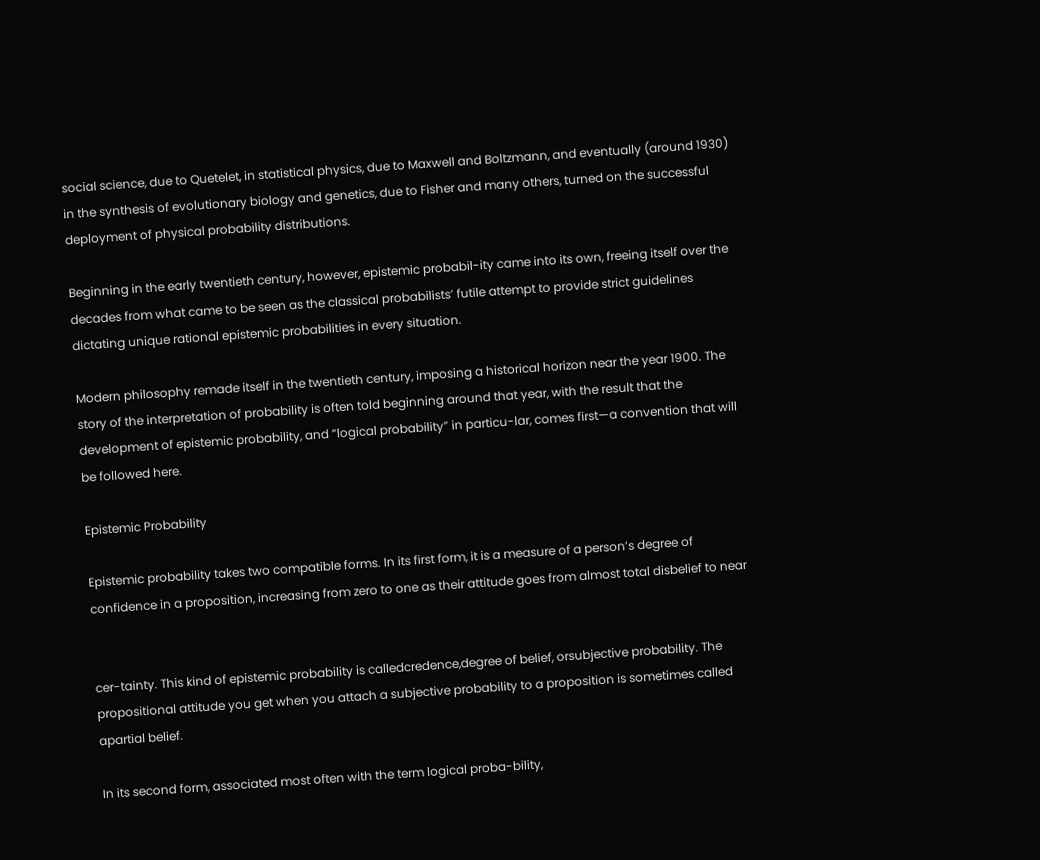social science, due to Quetelet, in statistical physics, due to Maxwell and Boltzmann, and eventually (around 1930) in the synthesis of evolutionary biology and genetics, due to Fisher and many others, turned on the successful deployment of physical probability distributions.

Beginning in the early twentieth century, however, epistemic probabil-ity came into its own, freeing itself over the decades from what came to be seen as the classical probabilists’ futile attempt to provide strict guidelines dictating unique rational epistemic probabilities in every situation.

Modern philosophy remade itself in the twentieth century, imposing a historical horizon near the year 1900. The story of the interpretation of probability is often told beginning around that year, with the result that the development of epistemic probability, and “logical probability” in particu-lar, comes first—a convention that will be followed here.

Epistemic Probability

Epistemic probability takes two compatible forms. In its first form, it is a measure of a person’s degree of confidence in a proposition, increasing from zero to one as their attitude goes from almost total disbelief to near


cer-tainty. This kind of epistemic probability is calledcredence,degree of belief, orsubjective probability. The propositional attitude you get when you attach a subjective probability to a proposition is sometimes called apartial belief.

In its second form, associated most often with the term logical proba-bility,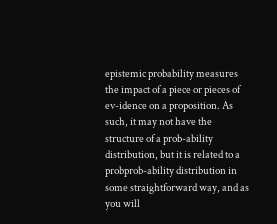epistemic probability measures the impact of a piece or pieces of ev-idence on a proposition. As such, it may not have the structure of a prob-ability distribution, but it is related to a probprob-ability distribution in some straightforward way, and as you will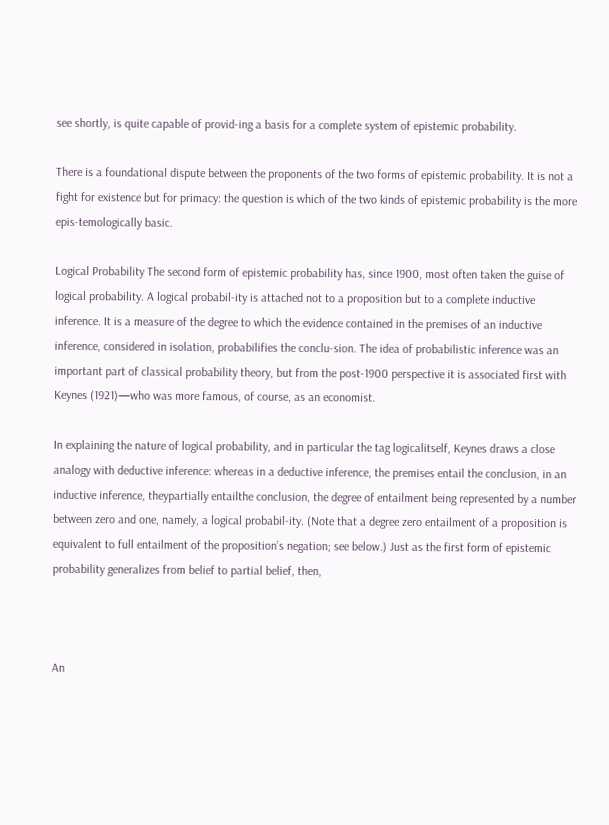see shortly, is quite capable of provid-ing a basis for a complete system of epistemic probability.

There is a foundational dispute between the proponents of the two forms of epistemic probability. It is not a fight for existence but for primacy: the question is which of the two kinds of epistemic probability is the more epis-temologically basic.

Logical Probability The second form of epistemic probability has, since 1900, most often taken the guise of logical probability. A logical probabil-ity is attached not to a proposition but to a complete inductive inference. It is a measure of the degree to which the evidence contained in the premises of an inductive inference, considered in isolation, probabilifies the conclu-sion. The idea of probabilistic inference was an important part of classical probability theory, but from the post-1900 perspective it is associated first with Keynes (1921)—who was more famous, of course, as an economist.

In explaining the nature of logical probability, and in particular the tag logicalitself, Keynes draws a close analogy with deductive inference: whereas in a deductive inference, the premises entail the conclusion, in an inductive inference, theypartially entailthe conclusion, the degree of entailment being represented by a number between zero and one, namely, a logical probabil-ity. (Note that a degree zero entailment of a proposition is equivalent to full entailment of the proposition’s negation; see below.) Just as the first form of epistemic probability generalizes from belief to partial belief, then,



An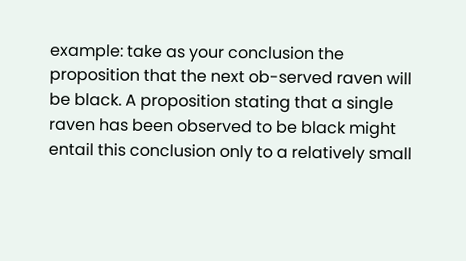example: take as your conclusion the proposition that the next ob-served raven will be black. A proposition stating that a single raven has been observed to be black might entail this conclusion only to a relatively small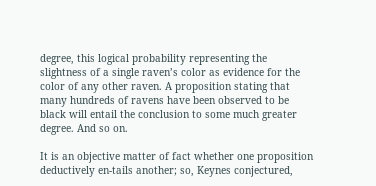degree, this logical probability representing the slightness of a single raven’s color as evidence for the color of any other raven. A proposition stating that many hundreds of ravens have been observed to be black will entail the conclusion to some much greater degree. And so on.

It is an objective matter of fact whether one proposition deductively en-tails another; so, Keynes conjectured,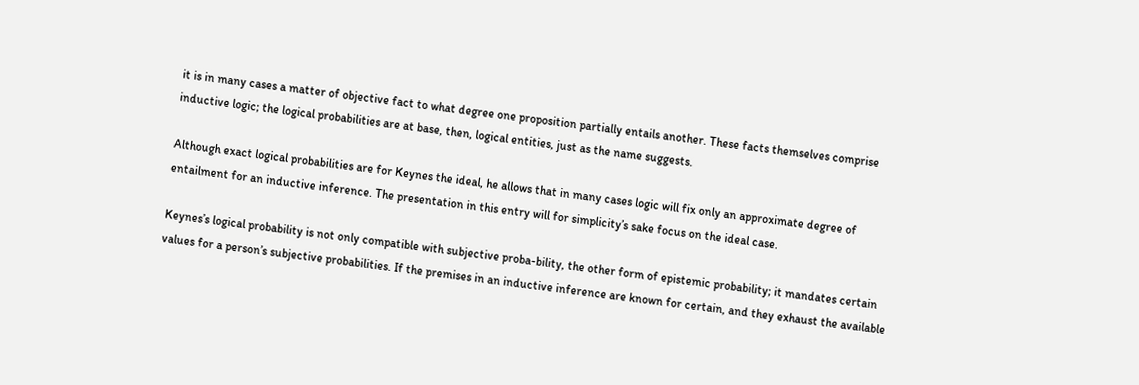it is in many cases a matter of objective fact to what degree one proposition partially entails another. These facts themselves comprise inductive logic; the logical probabilities are at base, then, logical entities, just as the name suggests.

Although exact logical probabilities are for Keynes the ideal, he allows that in many cases logic will fix only an approximate degree of entailment for an inductive inference. The presentation in this entry will for simplicity’s sake focus on the ideal case.

Keynes’s logical probability is not only compatible with subjective proba-bility, the other form of epistemic probability; it mandates certain values for a person’s subjective probabilities. If the premises in an inductive inference are known for certain, and they exhaust the available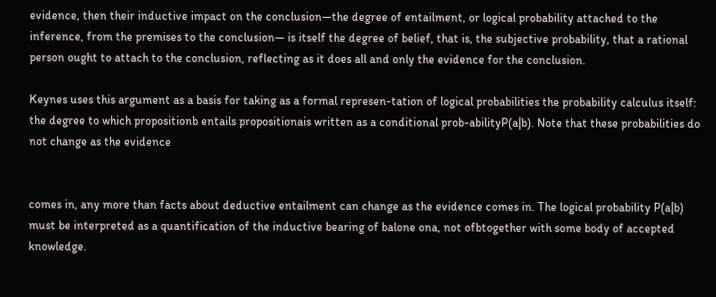evidence, then their inductive impact on the conclusion—the degree of entailment, or logical probability attached to the inference, from the premises to the conclusion— is itself the degree of belief, that is, the subjective probability, that a rational person ought to attach to the conclusion, reflecting as it does all and only the evidence for the conclusion.

Keynes uses this argument as a basis for taking as a formal represen-tation of logical probabilities the probability calculus itself: the degree to which propositionb entails propositionais written as a conditional prob-abilityP(a|b). Note that these probabilities do not change as the evidence


comes in, any more than facts about deductive entailment can change as the evidence comes in. The logical probability P(a|b) must be interpreted as a quantification of the inductive bearing of balone ona, not ofbtogether with some body of accepted knowledge.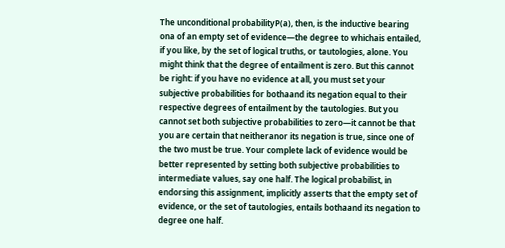The unconditional probabilityP(a), then, is the inductive bearing ona of an empty set of evidence—the degree to whichais entailed, if you like, by the set of logical truths, or tautologies, alone. You might think that the degree of entailment is zero. But this cannot be right: if you have no evidence at all, you must set your subjective probabilities for bothaand its negation equal to their respective degrees of entailment by the tautologies. But you cannot set both subjective probabilities to zero—it cannot be that you are certain that neitheranor its negation is true, since one of the two must be true. Your complete lack of evidence would be better represented by setting both subjective probabilities to intermediate values, say one half. The logical probabilist, in endorsing this assignment, implicitly asserts that the empty set of evidence, or the set of tautologies, entails bothaand its negation to degree one half.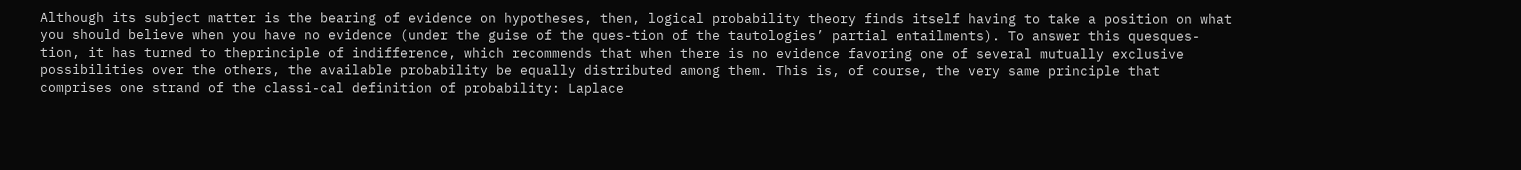Although its subject matter is the bearing of evidence on hypotheses, then, logical probability theory finds itself having to take a position on what you should believe when you have no evidence (under the guise of the ques-tion of the tautologies’ partial entailments). To answer this quesques-tion, it has turned to theprinciple of indifference, which recommends that when there is no evidence favoring one of several mutually exclusive possibilities over the others, the available probability be equally distributed among them. This is, of course, the very same principle that comprises one strand of the classi-cal definition of probability: Laplace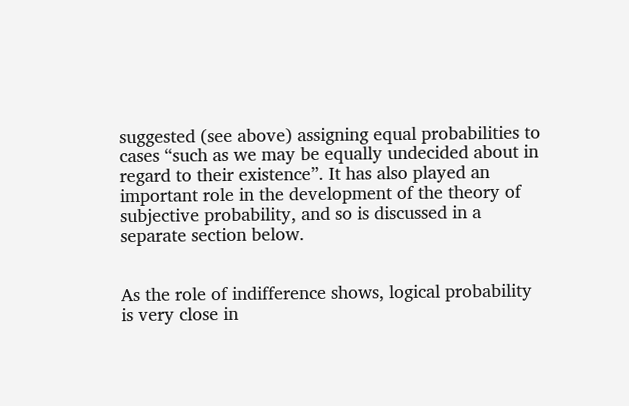suggested (see above) assigning equal probabilities to cases “such as we may be equally undecided about in regard to their existence”. It has also played an important role in the development of the theory of subjective probability, and so is discussed in a separate section below.


As the role of indifference shows, logical probability is very close in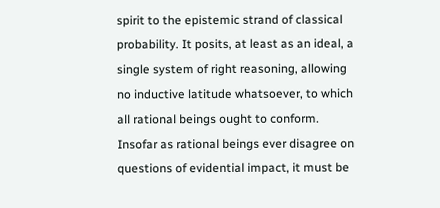spirit to the epistemic strand of classical probability. It posits, at least as an ideal, a single system of right reasoning, allowing no inductive latitude whatsoever, to which all rational beings ought to conform. Insofar as rational beings ever disagree on questions of evidential impact, it must be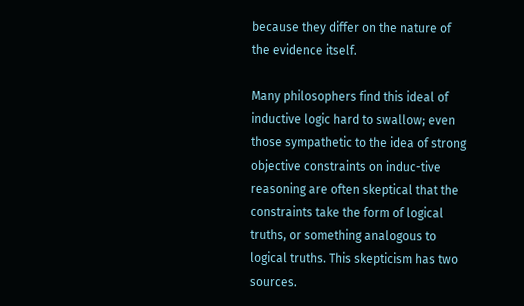because they differ on the nature of the evidence itself.

Many philosophers find this ideal of inductive logic hard to swallow; even those sympathetic to the idea of strong objective constraints on induc-tive reasoning are often skeptical that the constraints take the form of logical truths, or something analogous to logical truths. This skepticism has two sources.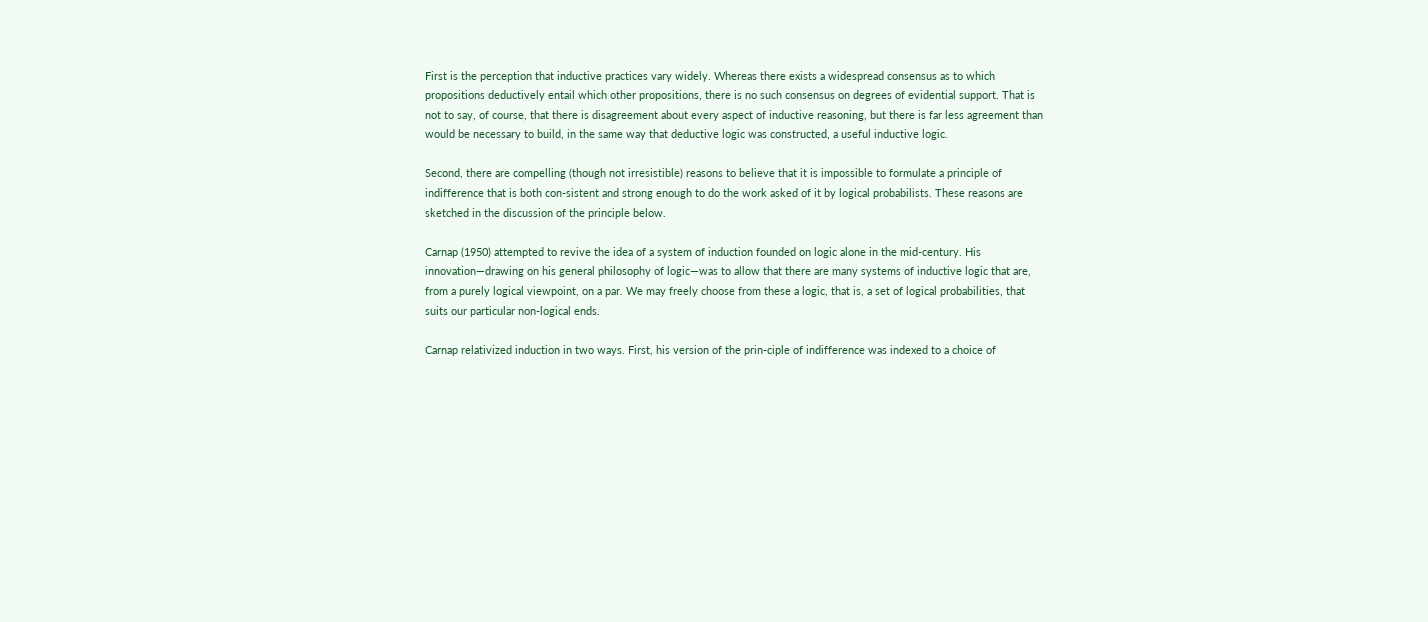First is the perception that inductive practices vary widely. Whereas there exists a widespread consensus as to which propositions deductively entail which other propositions, there is no such consensus on degrees of evidential support. That is not to say, of course, that there is disagreement about every aspect of inductive reasoning, but there is far less agreement than would be necessary to build, in the same way that deductive logic was constructed, a useful inductive logic.

Second, there are compelling (though not irresistible) reasons to believe that it is impossible to formulate a principle of indifference that is both con-sistent and strong enough to do the work asked of it by logical probabilists. These reasons are sketched in the discussion of the principle below.

Carnap (1950) attempted to revive the idea of a system of induction founded on logic alone in the mid-century. His innovation—drawing on his general philosophy of logic—was to allow that there are many systems of inductive logic that are, from a purely logical viewpoint, on a par. We may freely choose from these a logic, that is, a set of logical probabilities, that suits our particular non-logical ends.

Carnap relativized induction in two ways. First, his version of the prin-ciple of indifference was indexed to a choice of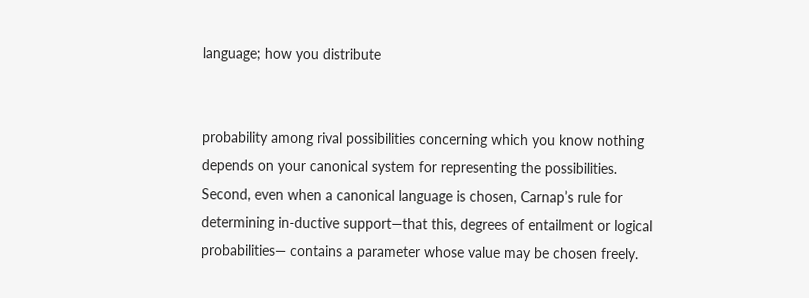language; how you distribute


probability among rival possibilities concerning which you know nothing depends on your canonical system for representing the possibilities. Second, even when a canonical language is chosen, Carnap’s rule for determining in-ductive support—that this, degrees of entailment or logical probabilities— contains a parameter whose value may be chosen freely.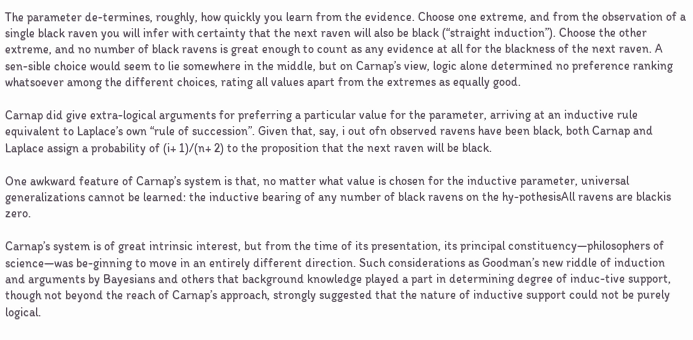The parameter de-termines, roughly, how quickly you learn from the evidence. Choose one extreme, and from the observation of a single black raven you will infer with certainty that the next raven will also be black (“straight induction”). Choose the other extreme, and no number of black ravens is great enough to count as any evidence at all for the blackness of the next raven. A sen-sible choice would seem to lie somewhere in the middle, but on Carnap’s view, logic alone determined no preference ranking whatsoever among the different choices, rating all values apart from the extremes as equally good.

Carnap did give extra-logical arguments for preferring a particular value for the parameter, arriving at an inductive rule equivalent to Laplace’s own “rule of succession”. Given that, say, i out ofn observed ravens have been black, both Carnap and Laplace assign a probability of (i+ 1)/(n+ 2) to the proposition that the next raven will be black.

One awkward feature of Carnap’s system is that, no matter what value is chosen for the inductive parameter, universal generalizations cannot be learned: the inductive bearing of any number of black ravens on the hy-pothesisAll ravens are blackis zero.

Carnap’s system is of great intrinsic interest, but from the time of its presentation, its principal constituency—philosophers of science—was be-ginning to move in an entirely different direction. Such considerations as Goodman’s new riddle of induction and arguments by Bayesians and others that background knowledge played a part in determining degree of induc-tive support, though not beyond the reach of Carnap’s approach, strongly suggested that the nature of inductive support could not be purely logical.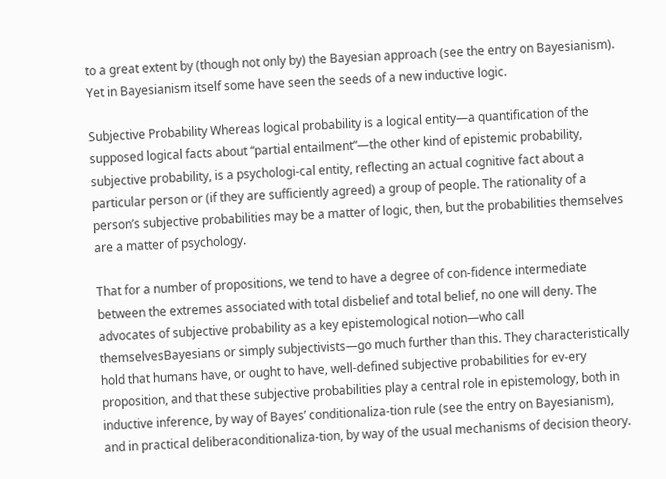to a great extent by (though not only by) the Bayesian approach (see the entry on Bayesianism). Yet in Bayesianism itself some have seen the seeds of a new inductive logic.

Subjective Probability Whereas logical probability is a logical entity—a quantification of the supposed logical facts about “partial entailment”—the other kind of epistemic probability, subjective probability, is a psychologi-cal entity, reflecting an actual cognitive fact about a particular person or (if they are sufficiently agreed) a group of people. The rationality of a person’s subjective probabilities may be a matter of logic, then, but the probabilities themselves are a matter of psychology.

That for a number of propositions, we tend to have a degree of con-fidence intermediate between the extremes associated with total disbelief and total belief, no one will deny. The advocates of subjective probability as a key epistemological notion—who call themselvesBayesians or simply subjectivists—go much further than this. They characteristically hold that humans have, or ought to have, well-defined subjective probabilities for ev-ery proposition, and that these subjective probabilities play a central role in epistemology, both in inductive inference, by way of Bayes’ conditionaliza-tion rule (see the entry on Bayesianism), and in practical deliberaconditionaliza-tion, by way of the usual mechanisms of decision theory.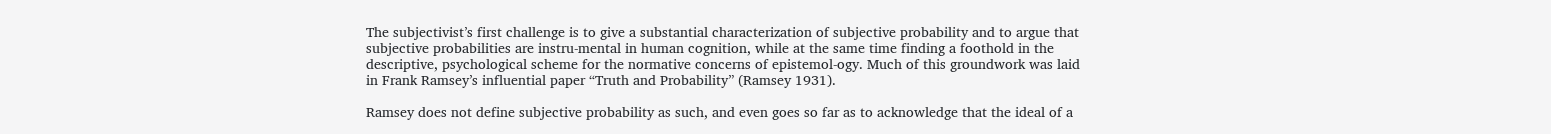The subjectivist’s first challenge is to give a substantial characterization of subjective probability and to argue that subjective probabilities are instru-mental in human cognition, while at the same time finding a foothold in the descriptive, psychological scheme for the normative concerns of epistemol-ogy. Much of this groundwork was laid in Frank Ramsey’s influential paper “Truth and Probability” (Ramsey 1931).

Ramsey does not define subjective probability as such, and even goes so far as to acknowledge that the ideal of a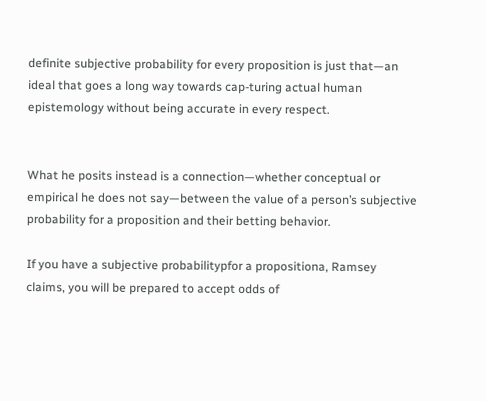definite subjective probability for every proposition is just that—an ideal that goes a long way towards cap-turing actual human epistemology without being accurate in every respect.


What he posits instead is a connection—whether conceptual or empirical he does not say—between the value of a person’s subjective probability for a proposition and their betting behavior.

If you have a subjective probabilitypfor a propositiona, Ramsey claims, you will be prepared to accept odds of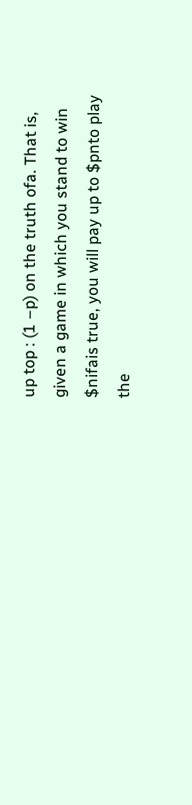up top : (1 –p) on the truth ofa. That is, given a game in which you stand to win $nifais true, you will pay up to $pnto play the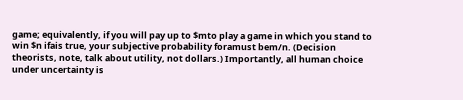game; equivalently, if you will pay up to $mto play a game in which you stand to win $n ifais true, your subjective probability foramust bem/n. (Decision theorists, note, talk about utility, not dollars.) Importantly, all human choice under uncertainty is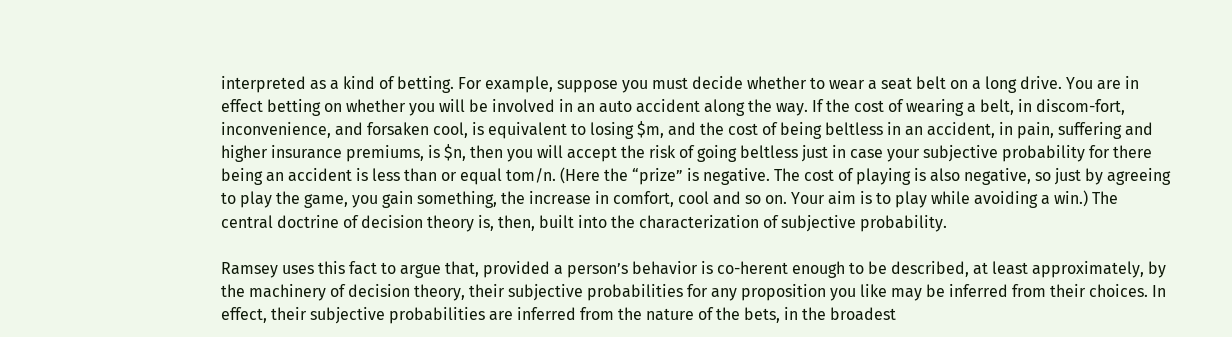interpreted as a kind of betting. For example, suppose you must decide whether to wear a seat belt on a long drive. You are in effect betting on whether you will be involved in an auto accident along the way. If the cost of wearing a belt, in discom-fort, inconvenience, and forsaken cool, is equivalent to losing $m, and the cost of being beltless in an accident, in pain, suffering and higher insurance premiums, is $n, then you will accept the risk of going beltless just in case your subjective probability for there being an accident is less than or equal tom/n. (Here the “prize” is negative. The cost of playing is also negative, so just by agreeing to play the game, you gain something, the increase in comfort, cool and so on. Your aim is to play while avoiding a win.) The central doctrine of decision theory is, then, built into the characterization of subjective probability.

Ramsey uses this fact to argue that, provided a person’s behavior is co-herent enough to be described, at least approximately, by the machinery of decision theory, their subjective probabilities for any proposition you like may be inferred from their choices. In effect, their subjective probabilities are inferred from the nature of the bets, in the broadest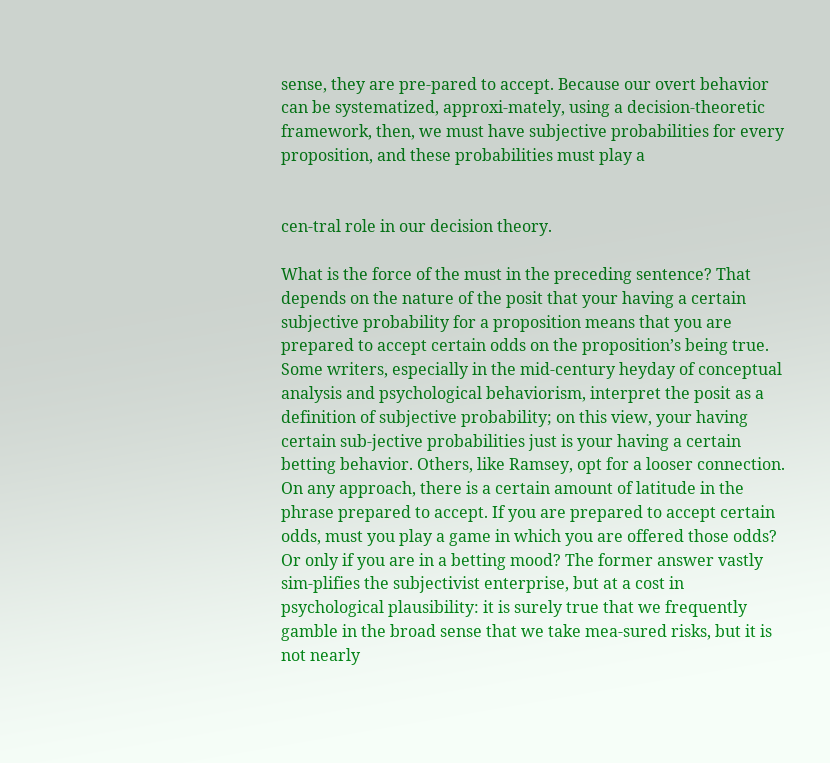sense, they are pre-pared to accept. Because our overt behavior can be systematized, approxi-mately, using a decision-theoretic framework, then, we must have subjective probabilities for every proposition, and these probabilities must play a


cen-tral role in our decision theory.

What is the force of the must in the preceding sentence? That depends on the nature of the posit that your having a certain subjective probability for a proposition means that you are prepared to accept certain odds on the proposition’s being true. Some writers, especially in the mid-century heyday of conceptual analysis and psychological behaviorism, interpret the posit as a definition of subjective probability; on this view, your having certain sub-jective probabilities just is your having a certain betting behavior. Others, like Ramsey, opt for a looser connection. On any approach, there is a certain amount of latitude in the phrase prepared to accept. If you are prepared to accept certain odds, must you play a game in which you are offered those odds? Or only if you are in a betting mood? The former answer vastly sim-plifies the subjectivist enterprise, but at a cost in psychological plausibility: it is surely true that we frequently gamble in the broad sense that we take mea-sured risks, but it is not nearly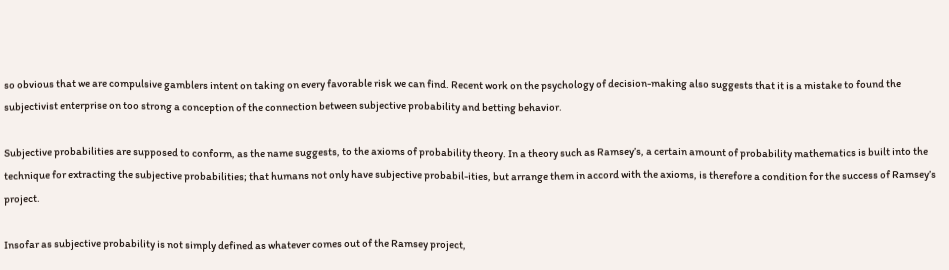so obvious that we are compulsive gamblers intent on taking on every favorable risk we can find. Recent work on the psychology of decision-making also suggests that it is a mistake to found the subjectivist enterprise on too strong a conception of the connection between subjective probability and betting behavior.

Subjective probabilities are supposed to conform, as the name suggests, to the axioms of probability theory. In a theory such as Ramsey’s, a certain amount of probability mathematics is built into the technique for extracting the subjective probabilities; that humans not only have subjective probabil-ities, but arrange them in accord with the axioms, is therefore a condition for the success of Ramsey’s project.

Insofar as subjective probability is not simply defined as whatever comes out of the Ramsey project,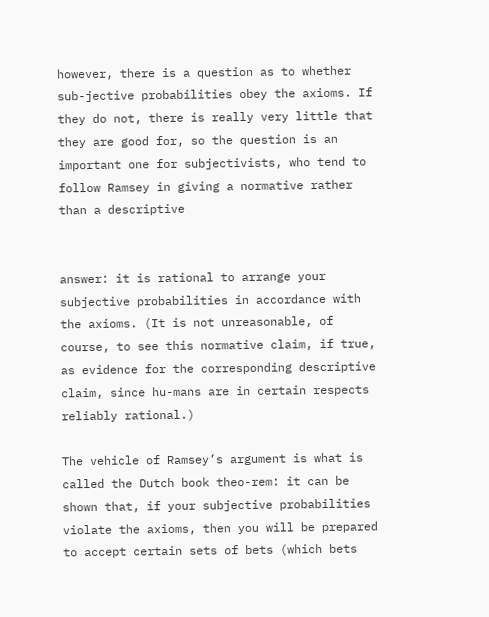however, there is a question as to whether sub-jective probabilities obey the axioms. If they do not, there is really very little that they are good for, so the question is an important one for subjectivists, who tend to follow Ramsey in giving a normative rather than a descriptive


answer: it is rational to arrange your subjective probabilities in accordance with the axioms. (It is not unreasonable, of course, to see this normative claim, if true, as evidence for the corresponding descriptive claim, since hu-mans are in certain respects reliably rational.)

The vehicle of Ramsey’s argument is what is called the Dutch book theo-rem: it can be shown that, if your subjective probabilities violate the axioms, then you will be prepared to accept certain sets of bets (which bets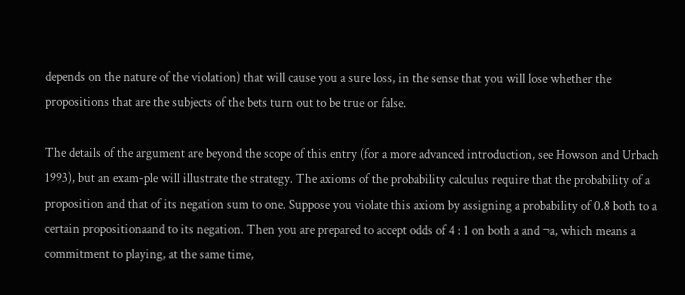depends on the nature of the violation) that will cause you a sure loss, in the sense that you will lose whether the propositions that are the subjects of the bets turn out to be true or false.

The details of the argument are beyond the scope of this entry (for a more advanced introduction, see Howson and Urbach 1993), but an exam-ple will illustrate the strategy. The axioms of the probability calculus require that the probability of a proposition and that of its negation sum to one. Suppose you violate this axiom by assigning a probability of 0.8 both to a certain propositionaand to its negation. Then you are prepared to accept odds of 4 : 1 on both a and ¬a, which means a commitment to playing, at the same time,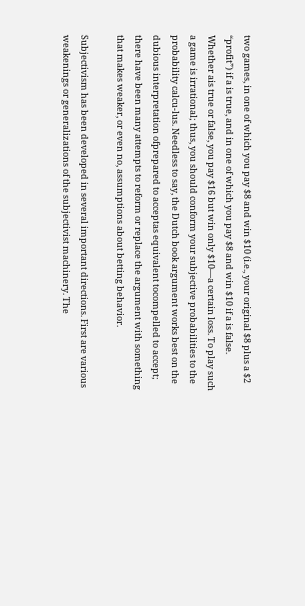two games, in one of which you pay $8 and win $10 (i.e., your original $8 plus a $2 “profit”) if a is true, and in one of which you pay $8 and win $10 if a is false. Whether ais true or false, you pay $16 but win only $10—a certain loss. To play such a game is irrational; thus, you should conform your subjective probabilities to the probability calcu-lus. Needless to say, the Dutch book argument works best on the dubious interpretation ofprepared to acceptas equivalent tocompelled to accept; there have been many attempts to reform or replace the argument with something that makes weaker, or even no, assumptions about betting behavior.

Subjectivism has been developed in several important directions. First are various weakenings or generalizations of the subjectivist machinery. The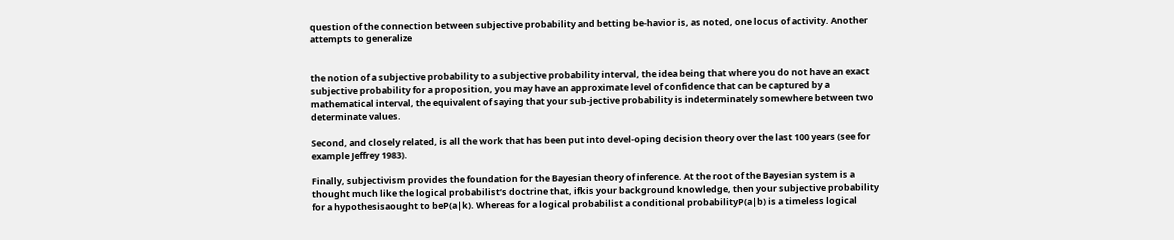question of the connection between subjective probability and betting be-havior is, as noted, one locus of activity. Another attempts to generalize


the notion of a subjective probability to a subjective probability interval, the idea being that where you do not have an exact subjective probability for a proposition, you may have an approximate level of confidence that can be captured by a mathematical interval, the equivalent of saying that your sub-jective probability is indeterminately somewhere between two determinate values.

Second, and closely related, is all the work that has been put into devel-oping decision theory over the last 100 years (see for example Jeffrey 1983).

Finally, subjectivism provides the foundation for the Bayesian theory of inference. At the root of the Bayesian system is a thought much like the logical probabilist’s doctrine that, ifkis your background knowledge, then your subjective probability for a hypothesisaought to beP(a|k). Whereas for a logical probabilist a conditional probabilityP(a|b) is a timeless logical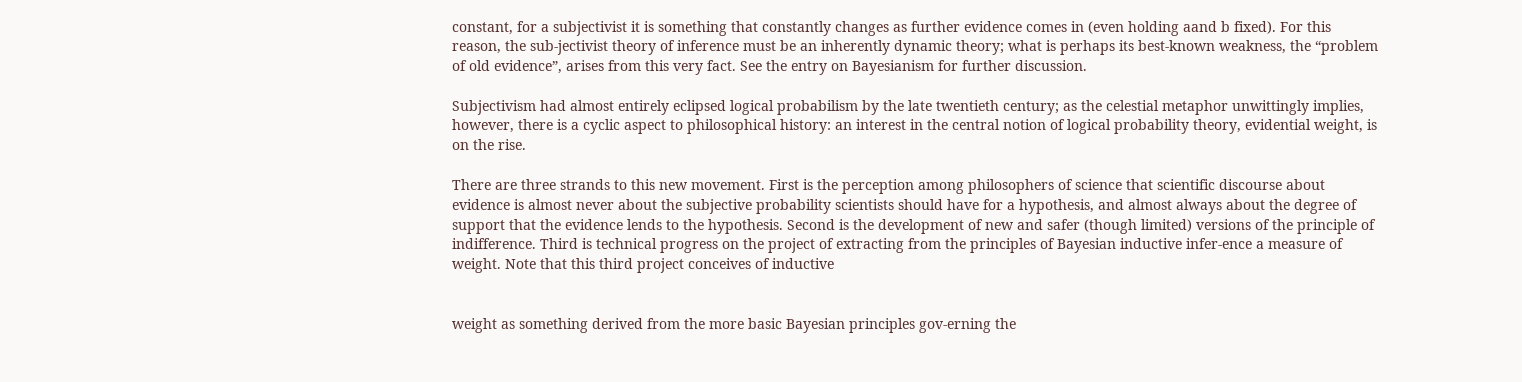constant, for a subjectivist it is something that constantly changes as further evidence comes in (even holding aand b fixed). For this reason, the sub-jectivist theory of inference must be an inherently dynamic theory; what is perhaps its best-known weakness, the “problem of old evidence”, arises from this very fact. See the entry on Bayesianism for further discussion.

Subjectivism had almost entirely eclipsed logical probabilism by the late twentieth century; as the celestial metaphor unwittingly implies, however, there is a cyclic aspect to philosophical history: an interest in the central notion of logical probability theory, evidential weight, is on the rise.

There are three strands to this new movement. First is the perception among philosophers of science that scientific discourse about evidence is almost never about the subjective probability scientists should have for a hypothesis, and almost always about the degree of support that the evidence lends to the hypothesis. Second is the development of new and safer (though limited) versions of the principle of indifference. Third is technical progress on the project of extracting from the principles of Bayesian inductive infer-ence a measure of weight. Note that this third project conceives of inductive


weight as something derived from the more basic Bayesian principles gov-erning the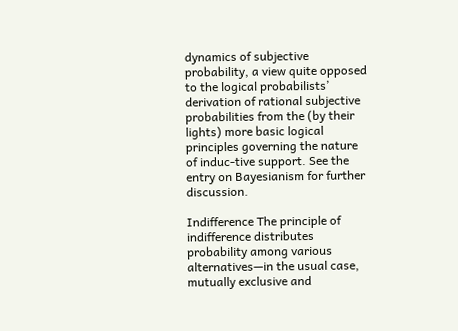dynamics of subjective probability, a view quite opposed to the logical probabilists’ derivation of rational subjective probabilities from the (by their lights) more basic logical principles governing the nature of induc-tive support. See the entry on Bayesianism for further discussion.

Indifference The principle of indifference distributes probability among various alternatives—in the usual case, mutually exclusive and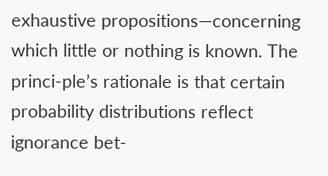exhaustive propositions—concerning which little or nothing is known. The princi-ple’s rationale is that certain probability distributions reflect ignorance bet-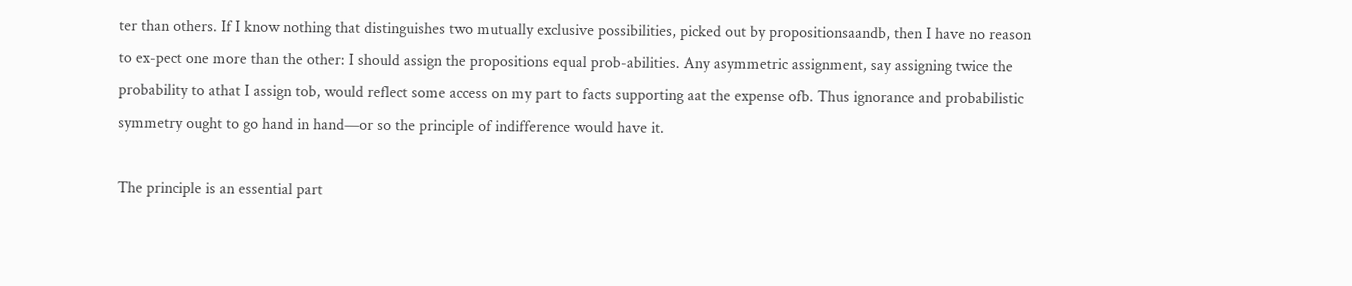ter than others. If I know nothing that distinguishes two mutually exclusive possibilities, picked out by propositionsaandb, then I have no reason to ex-pect one more than the other: I should assign the propositions equal prob-abilities. Any asymmetric assignment, say assigning twice the probability to athat I assign tob, would reflect some access on my part to facts supporting aat the expense ofb. Thus ignorance and probabilistic symmetry ought to go hand in hand—or so the principle of indifference would have it.

The principle is an essential part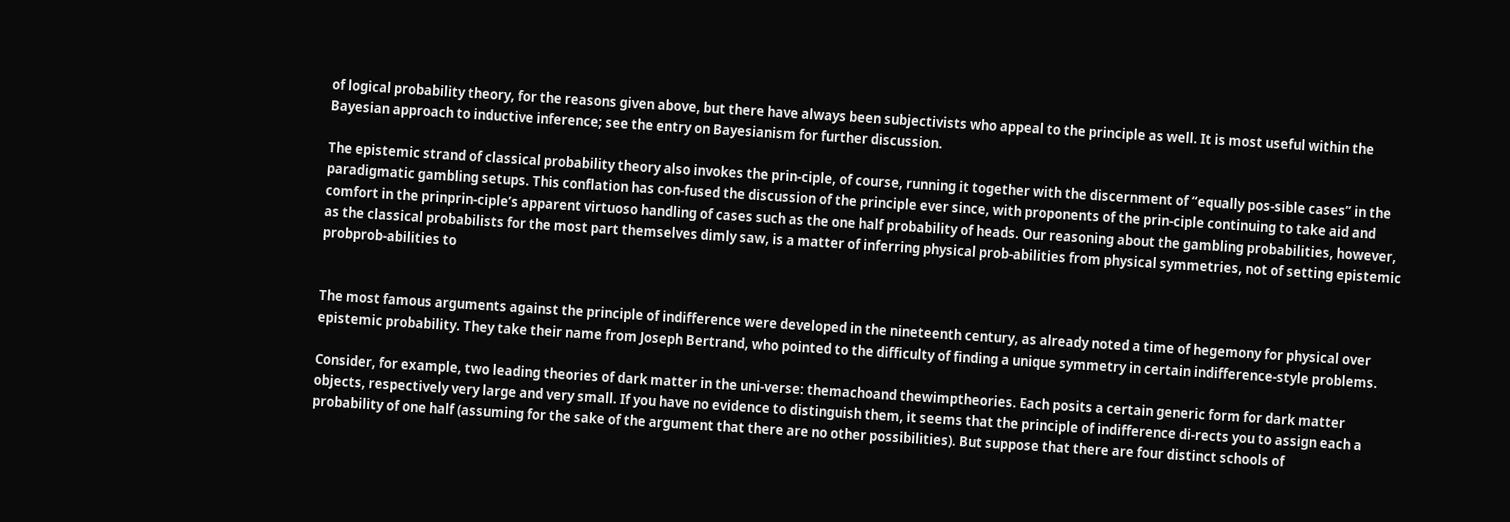of logical probability theory, for the reasons given above, but there have always been subjectivists who appeal to the principle as well. It is most useful within the Bayesian approach to inductive inference; see the entry on Bayesianism for further discussion.

The epistemic strand of classical probability theory also invokes the prin-ciple, of course, running it together with the discernment of “equally pos-sible cases” in the paradigmatic gambling setups. This conflation has con-fused the discussion of the principle ever since, with proponents of the prin-ciple continuing to take aid and comfort in the prinprin-ciple’s apparent virtuoso handling of cases such as the one half probability of heads. Our reasoning about the gambling probabilities, however, as the classical probabilists for the most part themselves dimly saw, is a matter of inferring physical prob-abilities from physical symmetries, not of setting epistemic probprob-abilities to


The most famous arguments against the principle of indifference were developed in the nineteenth century, as already noted a time of hegemony for physical over epistemic probability. They take their name from Joseph Bertrand, who pointed to the difficulty of finding a unique symmetry in certain indifference-style problems.

Consider, for example, two leading theories of dark matter in the uni-verse: themachoand thewimptheories. Each posits a certain generic form for dark matter objects, respectively very large and very small. If you have no evidence to distinguish them, it seems that the principle of indifference di-rects you to assign each a probability of one half (assuming for the sake of the argument that there are no other possibilities). But suppose that there are four distinct schools of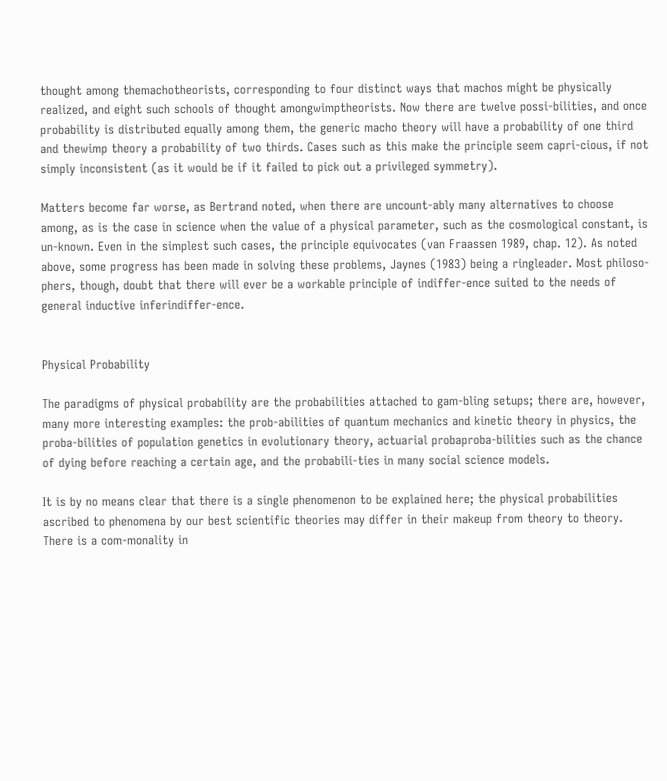thought among themachotheorists, corresponding to four distinct ways that machos might be physically realized, and eight such schools of thought amongwimptheorists. Now there are twelve possi-bilities, and once probability is distributed equally among them, the generic macho theory will have a probability of one third and thewimp theory a probability of two thirds. Cases such as this make the principle seem capri-cious, if not simply inconsistent (as it would be if it failed to pick out a privileged symmetry).

Matters become far worse, as Bertrand noted, when there are uncount-ably many alternatives to choose among, as is the case in science when the value of a physical parameter, such as the cosmological constant, is un-known. Even in the simplest such cases, the principle equivocates (van Fraassen 1989, chap. 12). As noted above, some progress has been made in solving these problems, Jaynes (1983) being a ringleader. Most philoso-phers, though, doubt that there will ever be a workable principle of indiffer-ence suited to the needs of general inductive inferindiffer-ence.


Physical Probability

The paradigms of physical probability are the probabilities attached to gam-bling setups; there are, however, many more interesting examples: the prob-abilities of quantum mechanics and kinetic theory in physics, the proba-bilities of population genetics in evolutionary theory, actuarial probaproba-bilities such as the chance of dying before reaching a certain age, and the probabili-ties in many social science models.

It is by no means clear that there is a single phenomenon to be explained here; the physical probabilities ascribed to phenomena by our best scientific theories may differ in their makeup from theory to theory. There is a com-monality in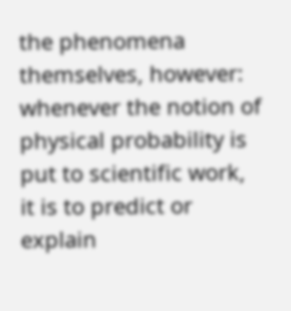the phenomena themselves, however: whenever the notion of physical probability is put to scientific work, it is to predict or explain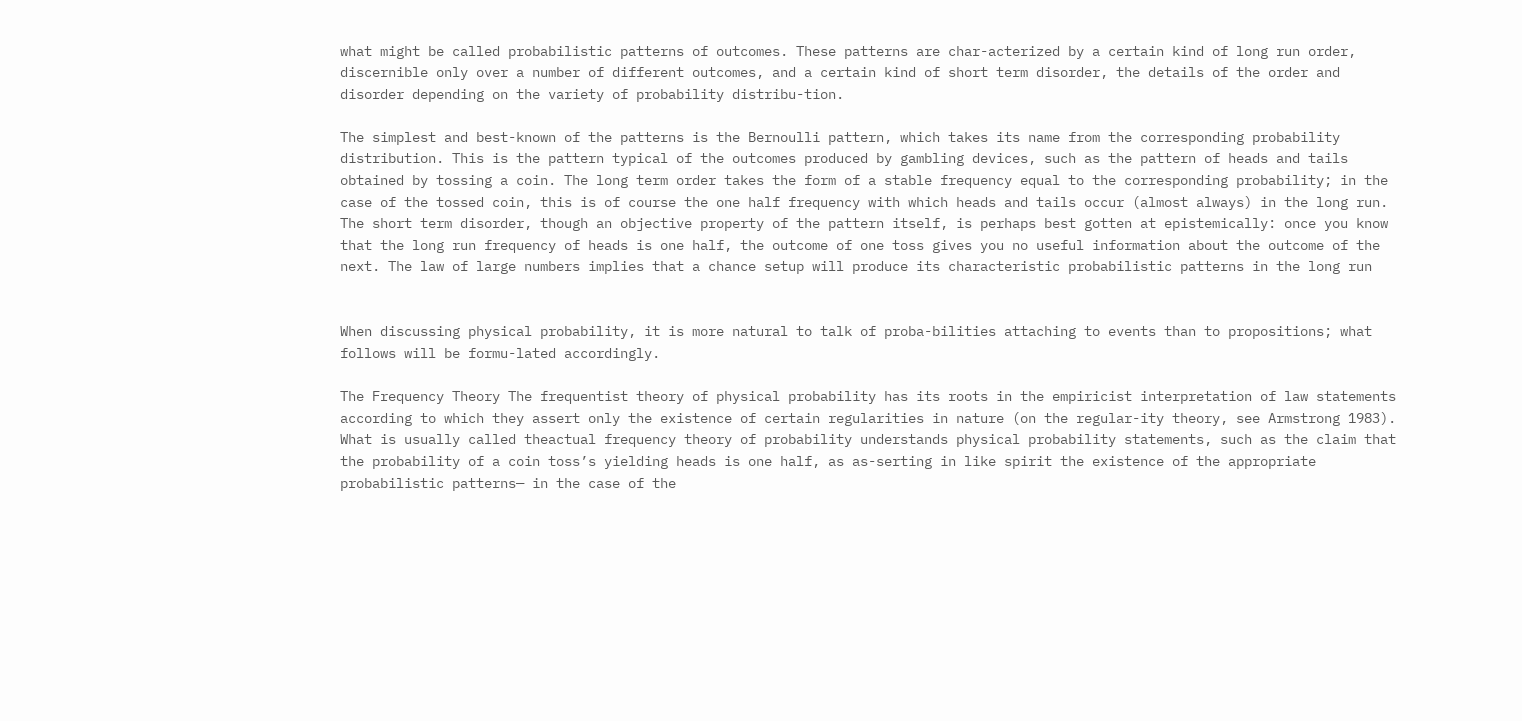what might be called probabilistic patterns of outcomes. These patterns are char-acterized by a certain kind of long run order, discernible only over a number of different outcomes, and a certain kind of short term disorder, the details of the order and disorder depending on the variety of probability distribu-tion.

The simplest and best-known of the patterns is the Bernoulli pattern, which takes its name from the corresponding probability distribution. This is the pattern typical of the outcomes produced by gambling devices, such as the pattern of heads and tails obtained by tossing a coin. The long term order takes the form of a stable frequency equal to the corresponding probability; in the case of the tossed coin, this is of course the one half frequency with which heads and tails occur (almost always) in the long run. The short term disorder, though an objective property of the pattern itself, is perhaps best gotten at epistemically: once you know that the long run frequency of heads is one half, the outcome of one toss gives you no useful information about the outcome of the next. The law of large numbers implies that a chance setup will produce its characteristic probabilistic patterns in the long run


When discussing physical probability, it is more natural to talk of proba-bilities attaching to events than to propositions; what follows will be formu-lated accordingly.

The Frequency Theory The frequentist theory of physical probability has its roots in the empiricist interpretation of law statements according to which they assert only the existence of certain regularities in nature (on the regular-ity theory, see Armstrong 1983). What is usually called theactual frequency theory of probability understands physical probability statements, such as the claim that the probability of a coin toss’s yielding heads is one half, as as-serting in like spirit the existence of the appropriate probabilistic patterns— in the case of the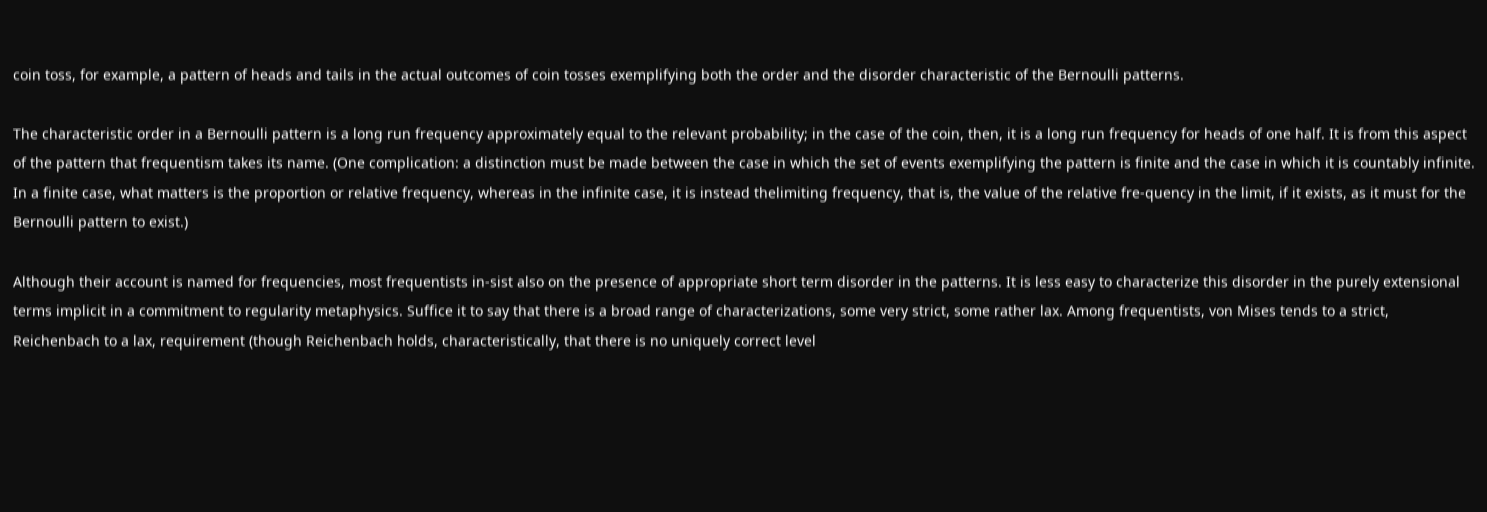coin toss, for example, a pattern of heads and tails in the actual outcomes of coin tosses exemplifying both the order and the disorder characteristic of the Bernoulli patterns.

The characteristic order in a Bernoulli pattern is a long run frequency approximately equal to the relevant probability; in the case of the coin, then, it is a long run frequency for heads of one half. It is from this aspect of the pattern that frequentism takes its name. (One complication: a distinction must be made between the case in which the set of events exemplifying the pattern is finite and the case in which it is countably infinite. In a finite case, what matters is the proportion or relative frequency, whereas in the infinite case, it is instead thelimiting frequency, that is, the value of the relative fre-quency in the limit, if it exists, as it must for the Bernoulli pattern to exist.)

Although their account is named for frequencies, most frequentists in-sist also on the presence of appropriate short term disorder in the patterns. It is less easy to characterize this disorder in the purely extensional terms implicit in a commitment to regularity metaphysics. Suffice it to say that there is a broad range of characterizations, some very strict, some rather lax. Among frequentists, von Mises tends to a strict, Reichenbach to a lax, requirement (though Reichenbach holds, characteristically, that there is no uniquely correct level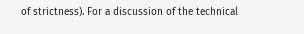of strictness). For a discussion of the technical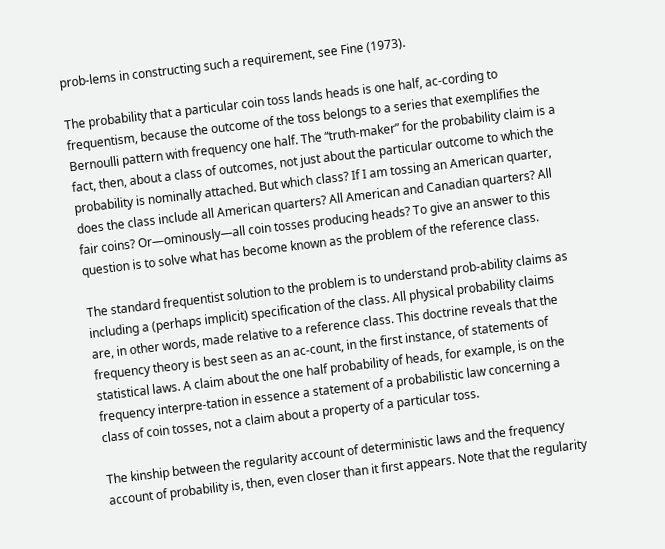prob-lems in constructing such a requirement, see Fine (1973).

The probability that a particular coin toss lands heads is one half, ac-cording to frequentism, because the outcome of the toss belongs to a series that exemplifies the Bernoulli pattern with frequency one half. The “truth-maker” for the probability claim is a fact, then, about a class of outcomes, not just about the particular outcome to which the probability is nominally attached. But which class? If I am tossing an American quarter, does the class include all American quarters? All American and Canadian quarters? All fair coins? Or—ominously—all coin tosses producing heads? To give an answer to this question is to solve what has become known as the problem of the reference class.

The standard frequentist solution to the problem is to understand prob-ability claims as including a (perhaps implicit) specification of the class. All physical probability claims are, in other words, made relative to a reference class. This doctrine reveals that the frequency theory is best seen as an ac-count, in the first instance, of statements of statistical laws. A claim about the one half probability of heads, for example, is on the frequency interpre-tation in essence a statement of a probabilistic law concerning a class of coin tosses, not a claim about a property of a particular toss.

The kinship between the regularity account of deterministic laws and the frequency account of probability is, then, even closer than it first appears. Note that the regularity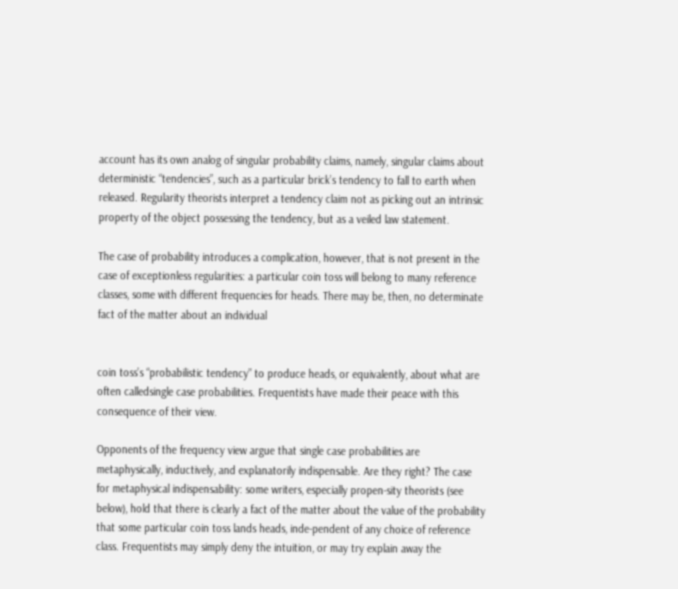account has its own analog of singular probability claims, namely, singular claims about deterministic “tendencies”, such as a particular brick’s tendency to fall to earth when released. Regularity theorists interpret a tendency claim not as picking out an intrinsic property of the object possessing the tendency, but as a veiled law statement.

The case of probability introduces a complication, however, that is not present in the case of exceptionless regularities: a particular coin toss will belong to many reference classes, some with different frequencies for heads. There may be, then, no determinate fact of the matter about an individual


coin toss’s “probabilistic tendency” to produce heads, or equivalently, about what are often calledsingle case probabilities. Frequentists have made their peace with this consequence of their view.

Opponents of the frequency view argue that single case probabilities are metaphysically, inductively, and explanatorily indispensable. Are they right? The case for metaphysical indispensability: some writers, especially propen-sity theorists (see below), hold that there is clearly a fact of the matter about the value of the probability that some particular coin toss lands heads, inde-pendent of any choice of reference class. Frequentists may simply deny the intuition, or may try explain away the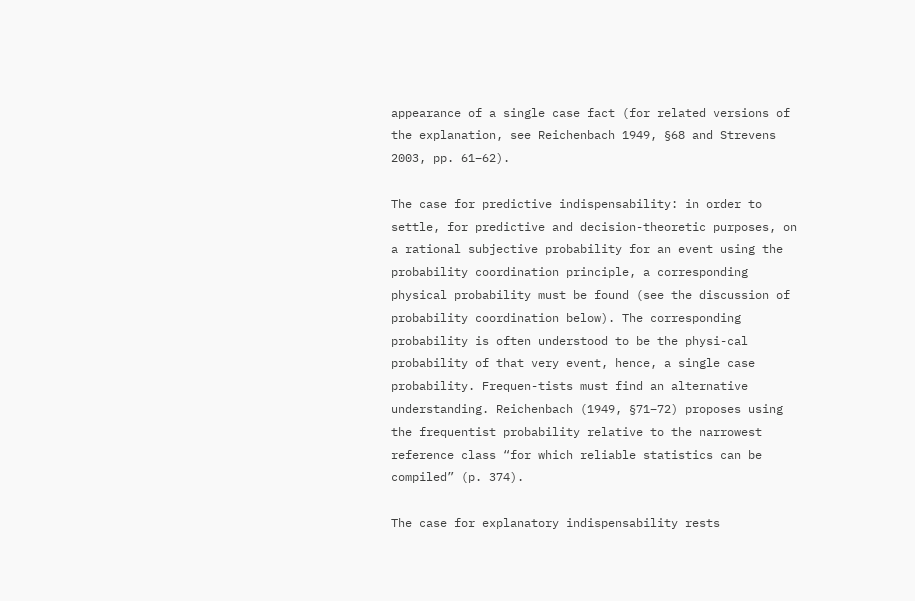appearance of a single case fact (for related versions of the explanation, see Reichenbach 1949, §68 and Strevens 2003, pp. 61–62).

The case for predictive indispensability: in order to settle, for predictive and decision-theoretic purposes, on a rational subjective probability for an event using the probability coordination principle, a corresponding physical probability must be found (see the discussion of probability coordination below). The corresponding probability is often understood to be the physi-cal probability of that very event, hence, a single case probability. Frequen-tists must find an alternative understanding. Reichenbach (1949, §71–72) proposes using the frequentist probability relative to the narrowest reference class “for which reliable statistics can be compiled” (p. 374).

The case for explanatory indispensability rests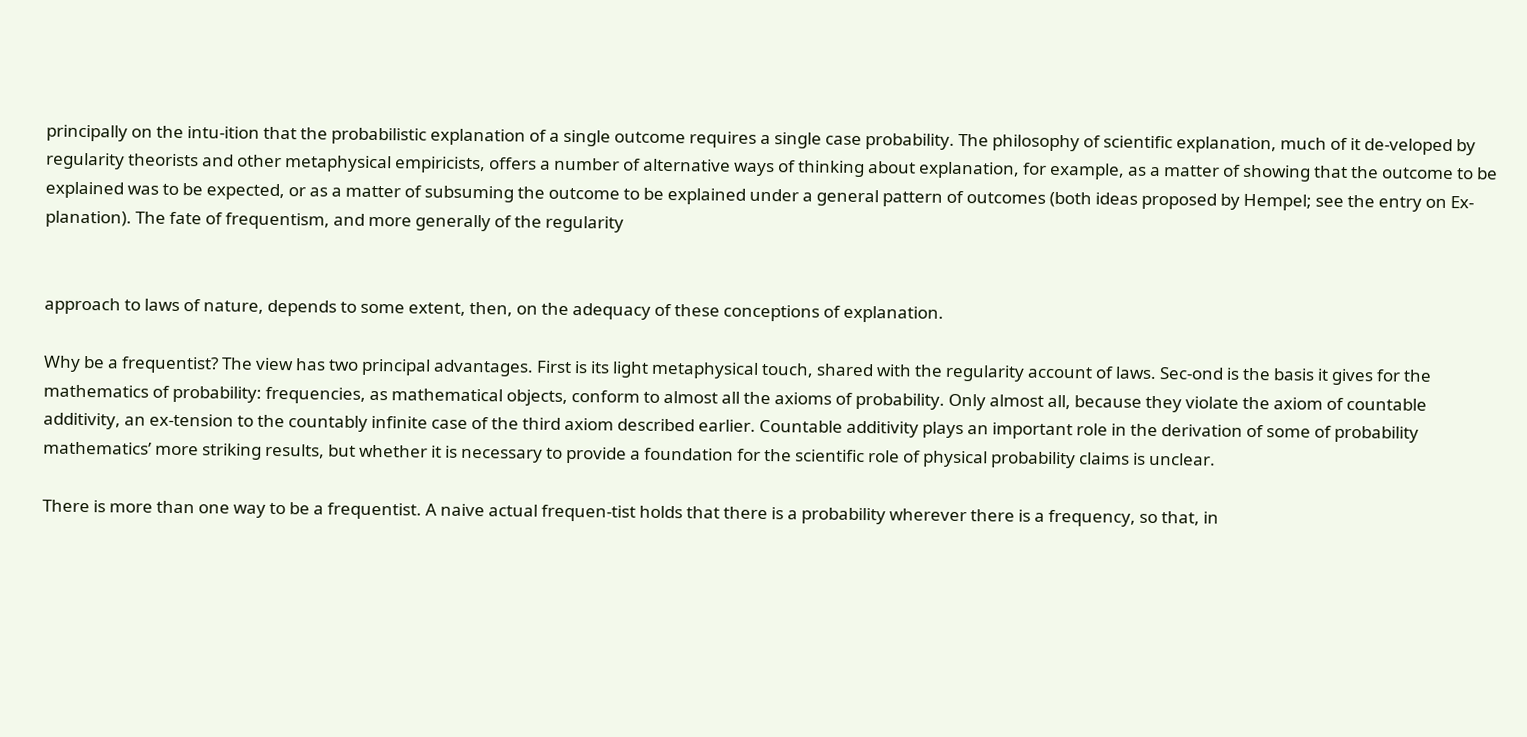principally on the intu-ition that the probabilistic explanation of a single outcome requires a single case probability. The philosophy of scientific explanation, much of it de-veloped by regularity theorists and other metaphysical empiricists, offers a number of alternative ways of thinking about explanation, for example, as a matter of showing that the outcome to be explained was to be expected, or as a matter of subsuming the outcome to be explained under a general pattern of outcomes (both ideas proposed by Hempel; see the entry on Ex-planation). The fate of frequentism, and more generally of the regularity


approach to laws of nature, depends to some extent, then, on the adequacy of these conceptions of explanation.

Why be a frequentist? The view has two principal advantages. First is its light metaphysical touch, shared with the regularity account of laws. Sec-ond is the basis it gives for the mathematics of probability: frequencies, as mathematical objects, conform to almost all the axioms of probability. Only almost all, because they violate the axiom of countable additivity, an ex-tension to the countably infinite case of the third axiom described earlier. Countable additivity plays an important role in the derivation of some of probability mathematics’ more striking results, but whether it is necessary to provide a foundation for the scientific role of physical probability claims is unclear.

There is more than one way to be a frequentist. A naive actual frequen-tist holds that there is a probability wherever there is a frequency, so that, in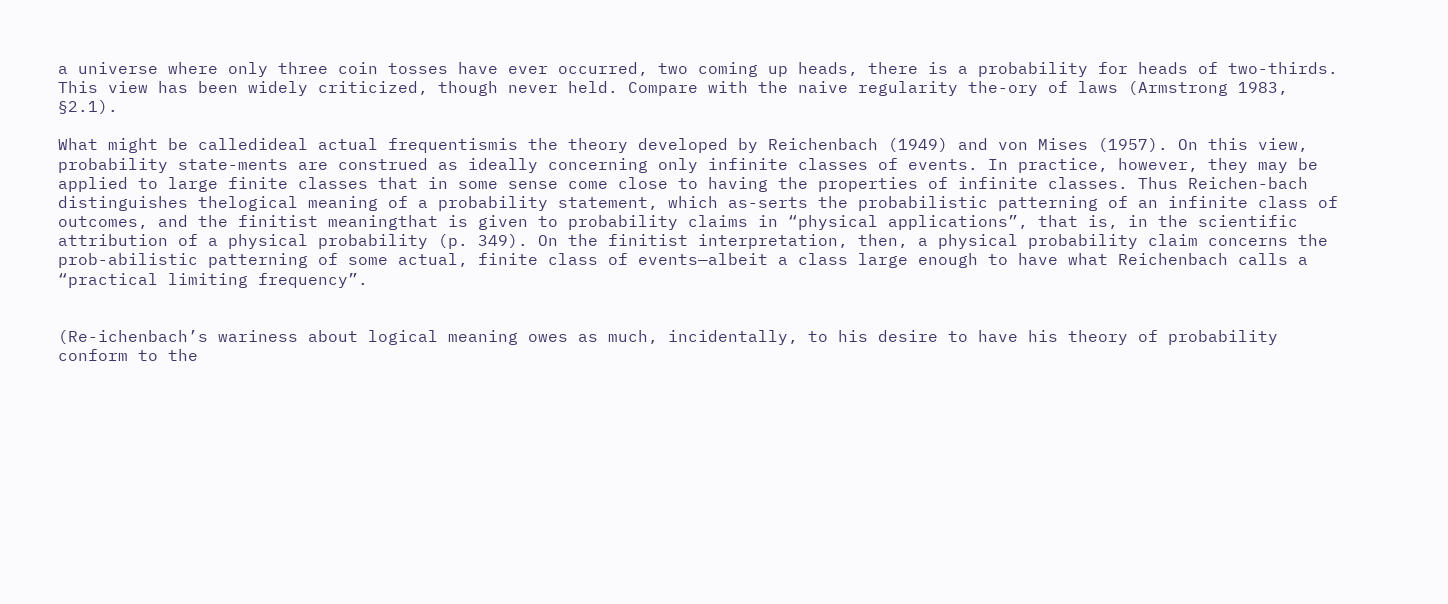a universe where only three coin tosses have ever occurred, two coming up heads, there is a probability for heads of two-thirds. This view has been widely criticized, though never held. Compare with the naive regularity the-ory of laws (Armstrong 1983, §2.1).

What might be calledideal actual frequentismis the theory developed by Reichenbach (1949) and von Mises (1957). On this view, probability state-ments are construed as ideally concerning only infinite classes of events. In practice, however, they may be applied to large finite classes that in some sense come close to having the properties of infinite classes. Thus Reichen-bach distinguishes thelogical meaning of a probability statement, which as-serts the probabilistic patterning of an infinite class of outcomes, and the finitist meaningthat is given to probability claims in “physical applications”, that is, in the scientific attribution of a physical probability (p. 349). On the finitist interpretation, then, a physical probability claim concerns the prob-abilistic patterning of some actual, finite class of events—albeit a class large enough to have what Reichenbach calls a “practical limiting frequency”.


(Re-ichenbach’s wariness about logical meaning owes as much, incidentally, to his desire to have his theory of probability conform to the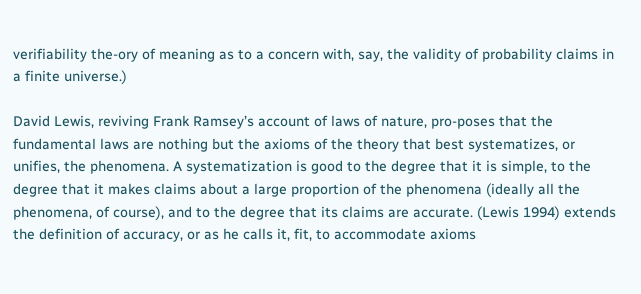verifiability the-ory of meaning as to a concern with, say, the validity of probability claims in a finite universe.)

David Lewis, reviving Frank Ramsey’s account of laws of nature, pro-poses that the fundamental laws are nothing but the axioms of the theory that best systematizes, or unifies, the phenomena. A systematization is good to the degree that it is simple, to the degree that it makes claims about a large proportion of the phenomena (ideally all the phenomena, of course), and to the degree that its claims are accurate. (Lewis 1994) extends the definition of accuracy, or as he calls it, fit, to accommodate axioms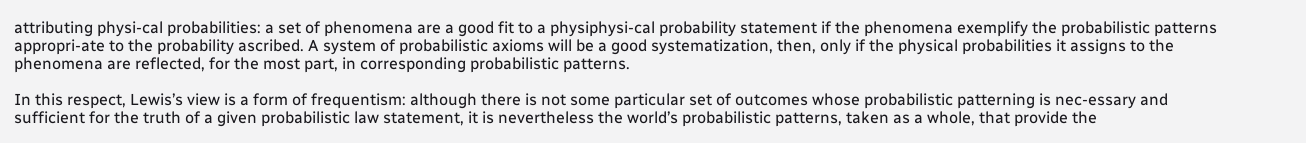attributing physi-cal probabilities: a set of phenomena are a good fit to a physiphysi-cal probability statement if the phenomena exemplify the probabilistic patterns appropri-ate to the probability ascribed. A system of probabilistic axioms will be a good systematization, then, only if the physical probabilities it assigns to the phenomena are reflected, for the most part, in corresponding probabilistic patterns.

In this respect, Lewis’s view is a form of frequentism: although there is not some particular set of outcomes whose probabilistic patterning is nec-essary and sufficient for the truth of a given probabilistic law statement, it is nevertheless the world’s probabilistic patterns, taken as a whole, that provide the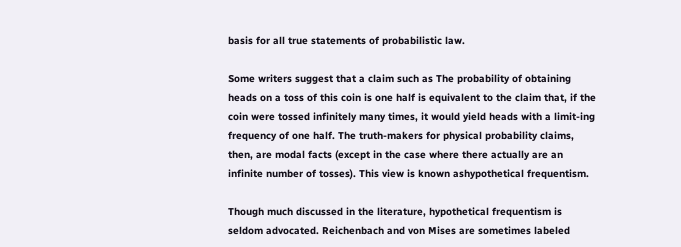basis for all true statements of probabilistic law.

Some writers suggest that a claim such as The probability of obtaining heads on a toss of this coin is one half is equivalent to the claim that, if the coin were tossed infinitely many times, it would yield heads with a limit-ing frequency of one half. The truth-makers for physical probability claims, then, are modal facts (except in the case where there actually are an infinite number of tosses). This view is known ashypothetical frequentism.

Though much discussed in the literature, hypothetical frequentism is seldom advocated. Reichenbach and von Mises are sometimes labeled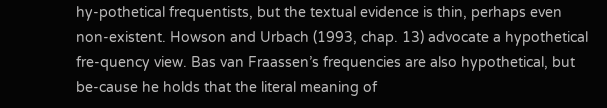hy-pothetical frequentists, but the textual evidence is thin, perhaps even non-existent. Howson and Urbach (1993, chap. 13) advocate a hypothetical fre-quency view. Bas van Fraassen’s frequencies are also hypothetical, but be-cause he holds that the literal meaning of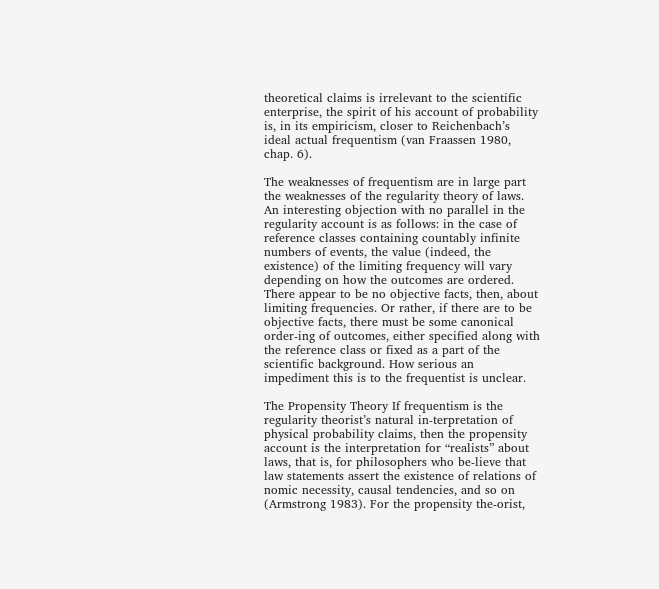theoretical claims is irrelevant to the scientific enterprise, the spirit of his account of probability is, in its empiricism, closer to Reichenbach’s ideal actual frequentism (van Fraassen 1980, chap. 6).

The weaknesses of frequentism are in large part the weaknesses of the regularity theory of laws. An interesting objection with no parallel in the regularity account is as follows: in the case of reference classes containing countably infinite numbers of events, the value (indeed, the existence) of the limiting frequency will vary depending on how the outcomes are ordered. There appear to be no objective facts, then, about limiting frequencies. Or rather, if there are to be objective facts, there must be some canonical order-ing of outcomes, either specified along with the reference class or fixed as a part of the scientific background. How serious an impediment this is to the frequentist is unclear.

The Propensity Theory If frequentism is the regularity theorist’s natural in-terpretation of physical probability claims, then the propensity account is the interpretation for “realists” about laws, that is, for philosophers who be-lieve that law statements assert the existence of relations of nomic necessity, causal tendencies, and so on (Armstrong 1983). For the propensity the-orist,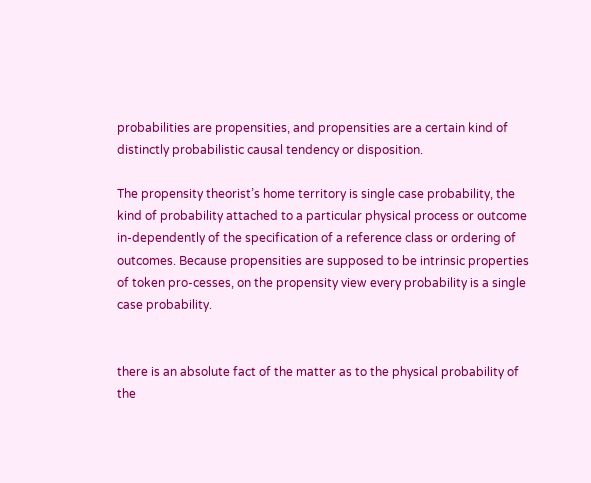probabilities are propensities, and propensities are a certain kind of distinctly probabilistic causal tendency or disposition.

The propensity theorist’s home territory is single case probability, the kind of probability attached to a particular physical process or outcome in-dependently of the specification of a reference class or ordering of outcomes. Because propensities are supposed to be intrinsic properties of token pro-cesses, on the propensity view every probability is a single case probability.


there is an absolute fact of the matter as to the physical probability of the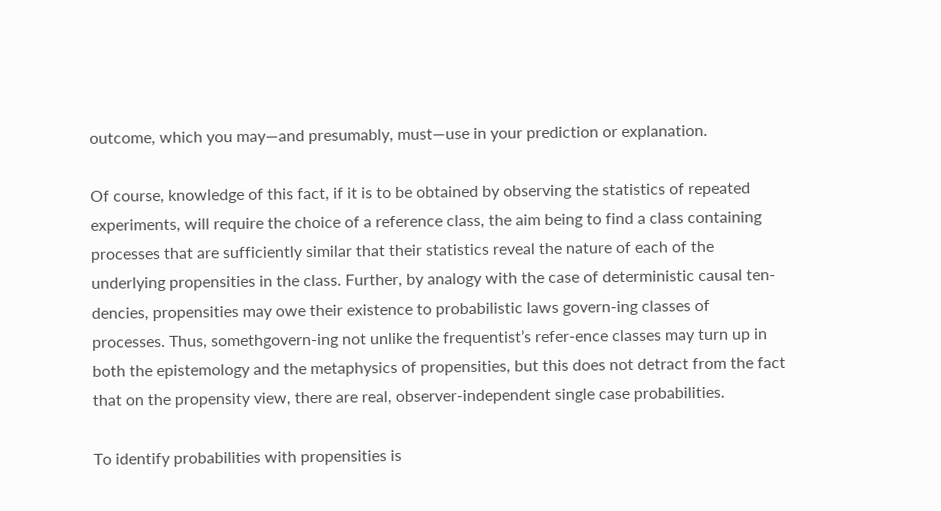outcome, which you may—and presumably, must—use in your prediction or explanation.

Of course, knowledge of this fact, if it is to be obtained by observing the statistics of repeated experiments, will require the choice of a reference class, the aim being to find a class containing processes that are sufficiently similar that their statistics reveal the nature of each of the underlying propensities in the class. Further, by analogy with the case of deterministic causal ten-dencies, propensities may owe their existence to probabilistic laws govern-ing classes of processes. Thus, somethgovern-ing not unlike the frequentist’s refer-ence classes may turn up in both the epistemology and the metaphysics of propensities, but this does not detract from the fact that on the propensity view, there are real, observer-independent single case probabilities.

To identify probabilities with propensities is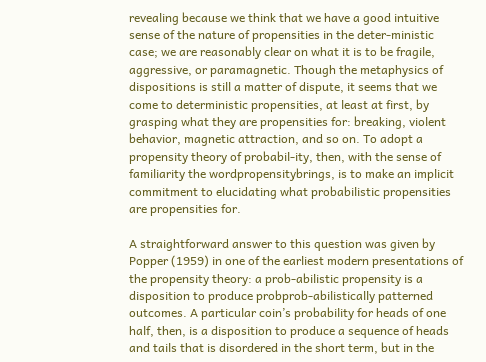revealing because we think that we have a good intuitive sense of the nature of propensities in the deter-ministic case; we are reasonably clear on what it is to be fragile, aggressive, or paramagnetic. Though the metaphysics of dispositions is still a matter of dispute, it seems that we come to deterministic propensities, at least at first, by grasping what they are propensities for: breaking, violent behavior, magnetic attraction, and so on. To adopt a propensity theory of probabil-ity, then, with the sense of familiarity the wordpropensitybrings, is to make an implicit commitment to elucidating what probabilistic propensities are propensities for.

A straightforward answer to this question was given by Popper (1959) in one of the earliest modern presentations of the propensity theory: a prob-abilistic propensity is a disposition to produce probprob-abilistically patterned outcomes. A particular coin’s probability for heads of one half, then, is a disposition to produce a sequence of heads and tails that is disordered in the short term, but in the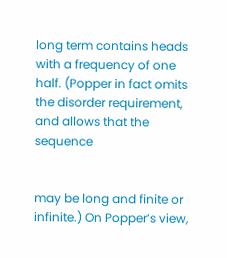long term contains heads with a frequency of one half. (Popper in fact omits the disorder requirement, and allows that the sequence


may be long and finite or infinite.) On Popper’s view,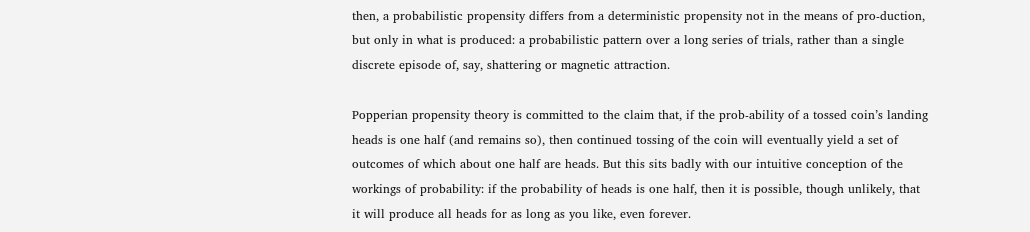then, a probabilistic propensity differs from a deterministic propensity not in the means of pro-duction, but only in what is produced: a probabilistic pattern over a long series of trials, rather than a single discrete episode of, say, shattering or magnetic attraction.

Popperian propensity theory is committed to the claim that, if the prob-ability of a tossed coin’s landing heads is one half (and remains so), then continued tossing of the coin will eventually yield a set of outcomes of which about one half are heads. But this sits badly with our intuitive conception of the workings of probability: if the probability of heads is one half, then it is possible, though unlikely, that it will produce all heads for as long as you like, even forever.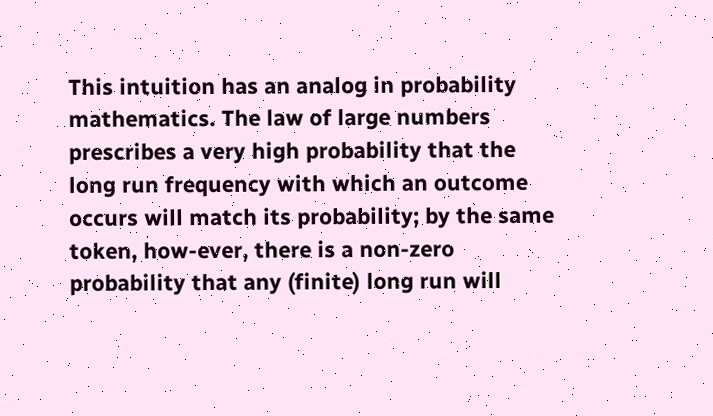This intuition has an analog in probability mathematics. The law of large numbers prescribes a very high probability that the long run frequency with which an outcome occurs will match its probability; by the same token, how-ever, there is a non-zero probability that any (finite) long run will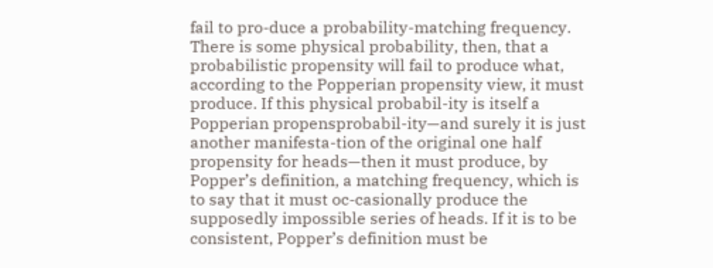fail to pro-duce a probability-matching frequency. There is some physical probability, then, that a probabilistic propensity will fail to produce what, according to the Popperian propensity view, it must produce. If this physical probabil-ity is itself a Popperian propensprobabil-ity—and surely it is just another manifesta-tion of the original one half propensity for heads—then it must produce, by Popper’s definition, a matching frequency, which is to say that it must oc-casionally produce the supposedly impossible series of heads. If it is to be consistent, Popper’s definition must be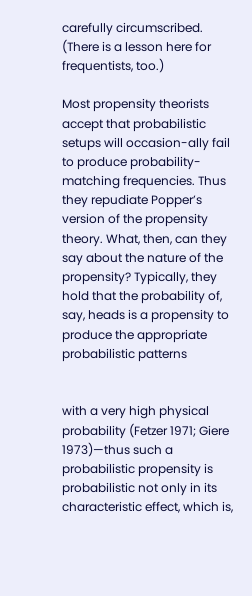carefully circumscribed. (There is a lesson here for frequentists, too.)

Most propensity theorists accept that probabilistic setups will occasion-ally fail to produce probability-matching frequencies. Thus they repudiate Popper’s version of the propensity theory. What, then, can they say about the nature of the propensity? Typically, they hold that the probability of, say, heads is a propensity to produce the appropriate probabilistic patterns


with a very high physical probability (Fetzer 1971; Giere 1973)—thus such a probabilistic propensity is probabilistic not only in its characteristic effect, which is,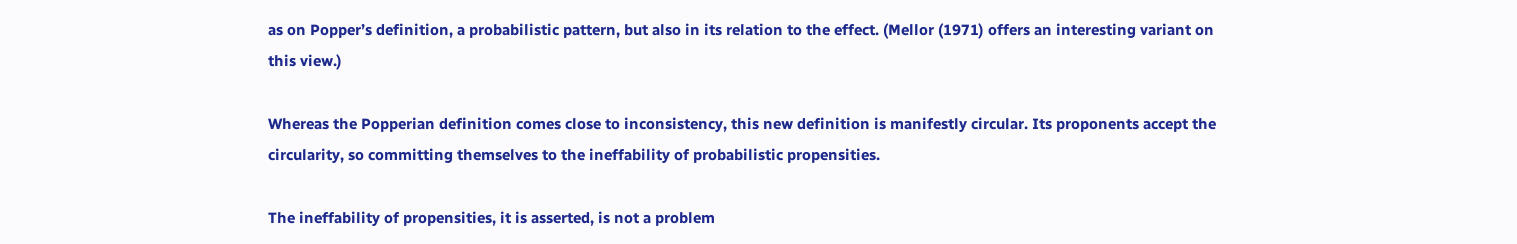as on Popper’s definition, a probabilistic pattern, but also in its relation to the effect. (Mellor (1971) offers an interesting variant on this view.)

Whereas the Popperian definition comes close to inconsistency, this new definition is manifestly circular. Its proponents accept the circularity, so committing themselves to the ineffability of probabilistic propensities.

The ineffability of propensities, it is asserted, is not a problem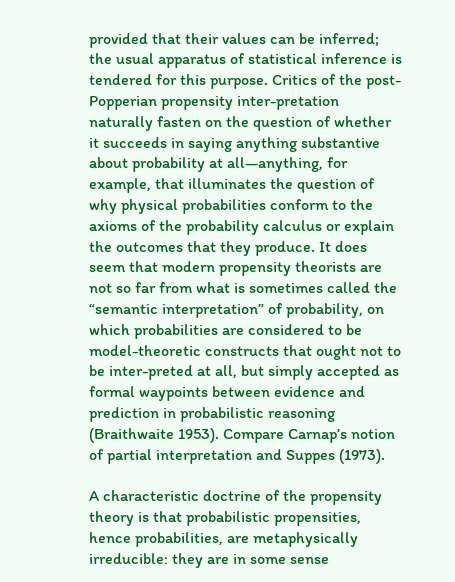provided that their values can be inferred; the usual apparatus of statistical inference is tendered for this purpose. Critics of the post-Popperian propensity inter-pretation naturally fasten on the question of whether it succeeds in saying anything substantive about probability at all—anything, for example, that illuminates the question of why physical probabilities conform to the axioms of the probability calculus or explain the outcomes that they produce. It does seem that modern propensity theorists are not so far from what is sometimes called the “semantic interpretation” of probability, on which probabilities are considered to be model-theoretic constructs that ought not to be inter-preted at all, but simply accepted as formal waypoints between evidence and prediction in probabilistic reasoning (Braithwaite 1953). Compare Carnap’s notion of partial interpretation and Suppes (1973).

A characteristic doctrine of the propensity theory is that probabilistic propensities, hence probabilities, are metaphysically irreducible: they are in some sense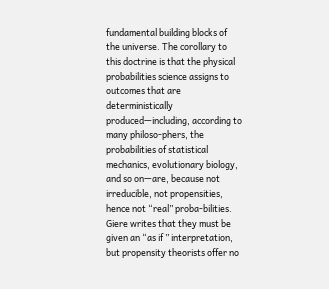fundamental building blocks of the universe. The corollary to this doctrine is that the physical probabilities science assigns to outcomes that are deterministically produced—including, according to many philoso-phers, the probabilities of statistical mechanics, evolutionary biology, and so on—are, because not irreducible, not propensities, hence not “real” proba-bilities. Giere writes that they must be given an “as if ” interpretation, but propensity theorists offer no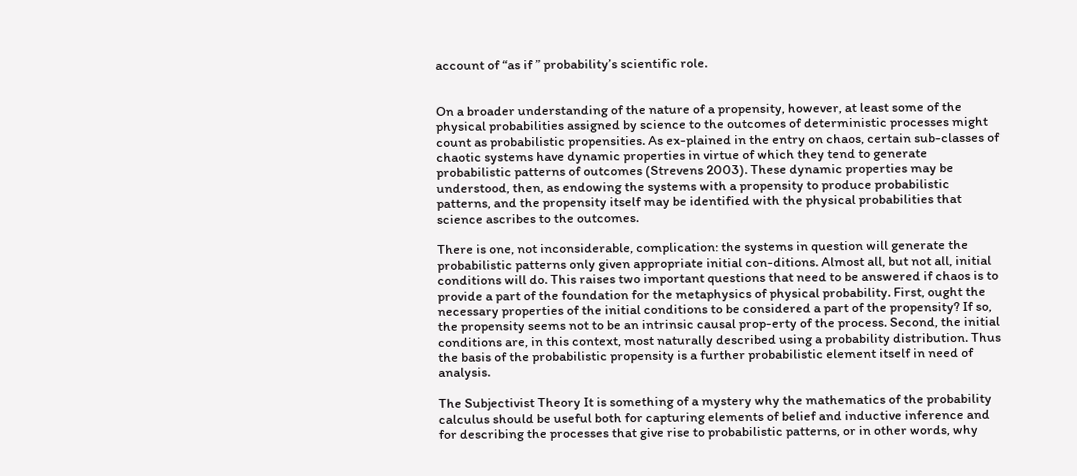account of “as if ” probability’s scientific role.


On a broader understanding of the nature of a propensity, however, at least some of the physical probabilities assigned by science to the outcomes of deterministic processes might count as probabilistic propensities. As ex-plained in the entry on chaos, certain sub-classes of chaotic systems have dynamic properties in virtue of which they tend to generate probabilistic patterns of outcomes (Strevens 2003). These dynamic properties may be understood, then, as endowing the systems with a propensity to produce probabilistic patterns, and the propensity itself may be identified with the physical probabilities that science ascribes to the outcomes.

There is one, not inconsiderable, complication: the systems in question will generate the probabilistic patterns only given appropriate initial con-ditions. Almost all, but not all, initial conditions will do. This raises two important questions that need to be answered if chaos is to provide a part of the foundation for the metaphysics of physical probability. First, ought the necessary properties of the initial conditions to be considered a part of the propensity? If so, the propensity seems not to be an intrinsic causal prop-erty of the process. Second, the initial conditions are, in this context, most naturally described using a probability distribution. Thus the basis of the probabilistic propensity is a further probabilistic element itself in need of analysis.

The Subjectivist Theory It is something of a mystery why the mathematics of the probability calculus should be useful both for capturing elements of belief and inductive inference and for describing the processes that give rise to probabilistic patterns, or in other words, why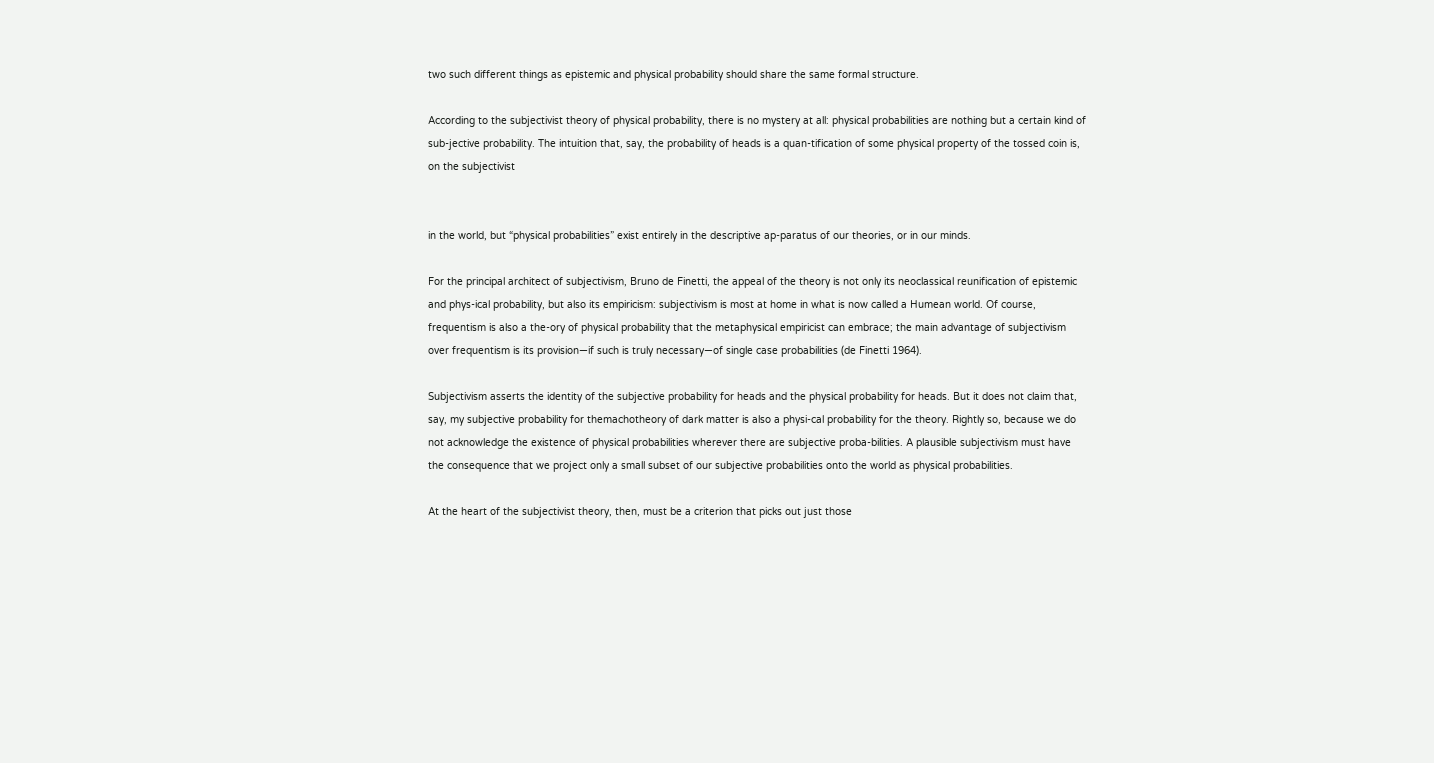two such different things as epistemic and physical probability should share the same formal structure.

According to the subjectivist theory of physical probability, there is no mystery at all: physical probabilities are nothing but a certain kind of sub-jective probability. The intuition that, say, the probability of heads is a quan-tification of some physical property of the tossed coin is, on the subjectivist


in the world, but “physical probabilities” exist entirely in the descriptive ap-paratus of our theories, or in our minds.

For the principal architect of subjectivism, Bruno de Finetti, the appeal of the theory is not only its neoclassical reunification of epistemic and phys-ical probability, but also its empiricism: subjectivism is most at home in what is now called a Humean world. Of course, frequentism is also a the-ory of physical probability that the metaphysical empiricist can embrace; the main advantage of subjectivism over frequentism is its provision—if such is truly necessary—of single case probabilities (de Finetti 1964).

Subjectivism asserts the identity of the subjective probability for heads and the physical probability for heads. But it does not claim that, say, my subjective probability for themachotheory of dark matter is also a physi-cal probability for the theory. Rightly so, because we do not acknowledge the existence of physical probabilities wherever there are subjective proba-bilities. A plausible subjectivism must have the consequence that we project only a small subset of our subjective probabilities onto the world as physical probabilities.

At the heart of the subjectivist theory, then, must be a criterion that picks out just those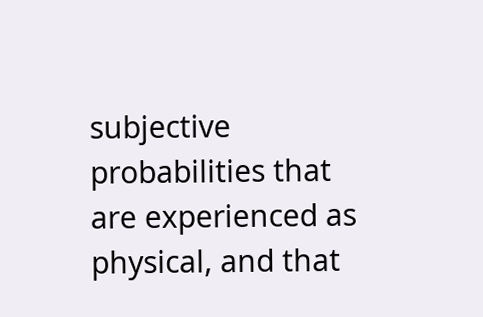subjective probabilities that are experienced as physical, and that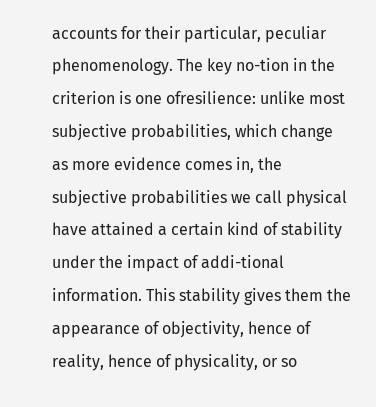accounts for their particular, peculiar phenomenology. The key no-tion in the criterion is one ofresilience: unlike most subjective probabilities, which change as more evidence comes in, the subjective probabilities we call physical have attained a certain kind of stability under the impact of addi-tional information. This stability gives them the appearance of objectivity, hence of reality, hence of physicality, or so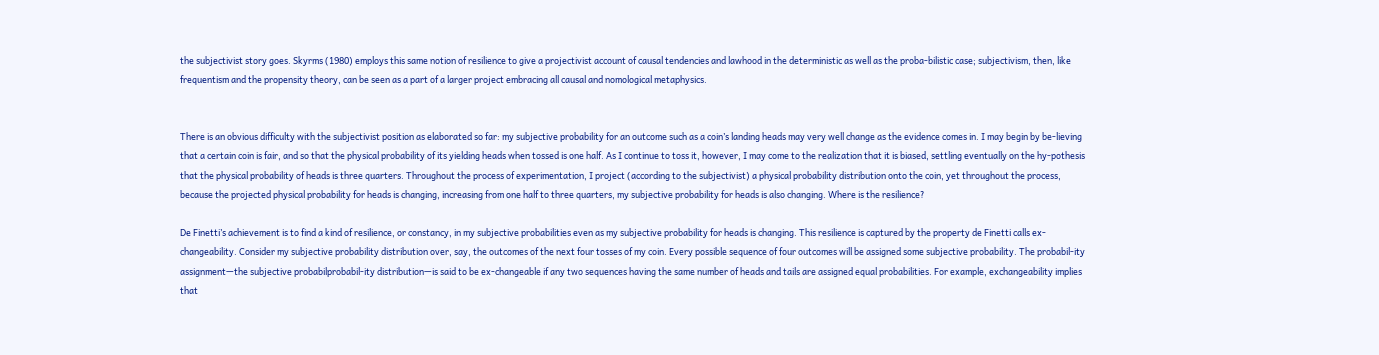the subjectivist story goes. Skyrms (1980) employs this same notion of resilience to give a projectivist account of causal tendencies and lawhood in the deterministic as well as the proba-bilistic case; subjectivism, then, like frequentism and the propensity theory, can be seen as a part of a larger project embracing all causal and nomological metaphysics.


There is an obvious difficulty with the subjectivist position as elaborated so far: my subjective probability for an outcome such as a coin’s landing heads may very well change as the evidence comes in. I may begin by be-lieving that a certain coin is fair, and so that the physical probability of its yielding heads when tossed is one half. As I continue to toss it, however, I may come to the realization that it is biased, settling eventually on the hy-pothesis that the physical probability of heads is three quarters. Throughout the process of experimentation, I project (according to the subjectivist) a physical probability distribution onto the coin, yet throughout the process, because the projected physical probability for heads is changing, increasing from one half to three quarters, my subjective probability for heads is also changing. Where is the resilience?

De Finetti’s achievement is to find a kind of resilience, or constancy, in my subjective probabilities even as my subjective probability for heads is changing. This resilience is captured by the property de Finetti calls ex-changeability. Consider my subjective probability distribution over, say, the outcomes of the next four tosses of my coin. Every possible sequence of four outcomes will be assigned some subjective probability. The probabil-ity assignment—the subjective probabilprobabil-ity distribution—is said to be ex-changeable if any two sequences having the same number of heads and tails are assigned equal probabilities. For example, exchangeability implies that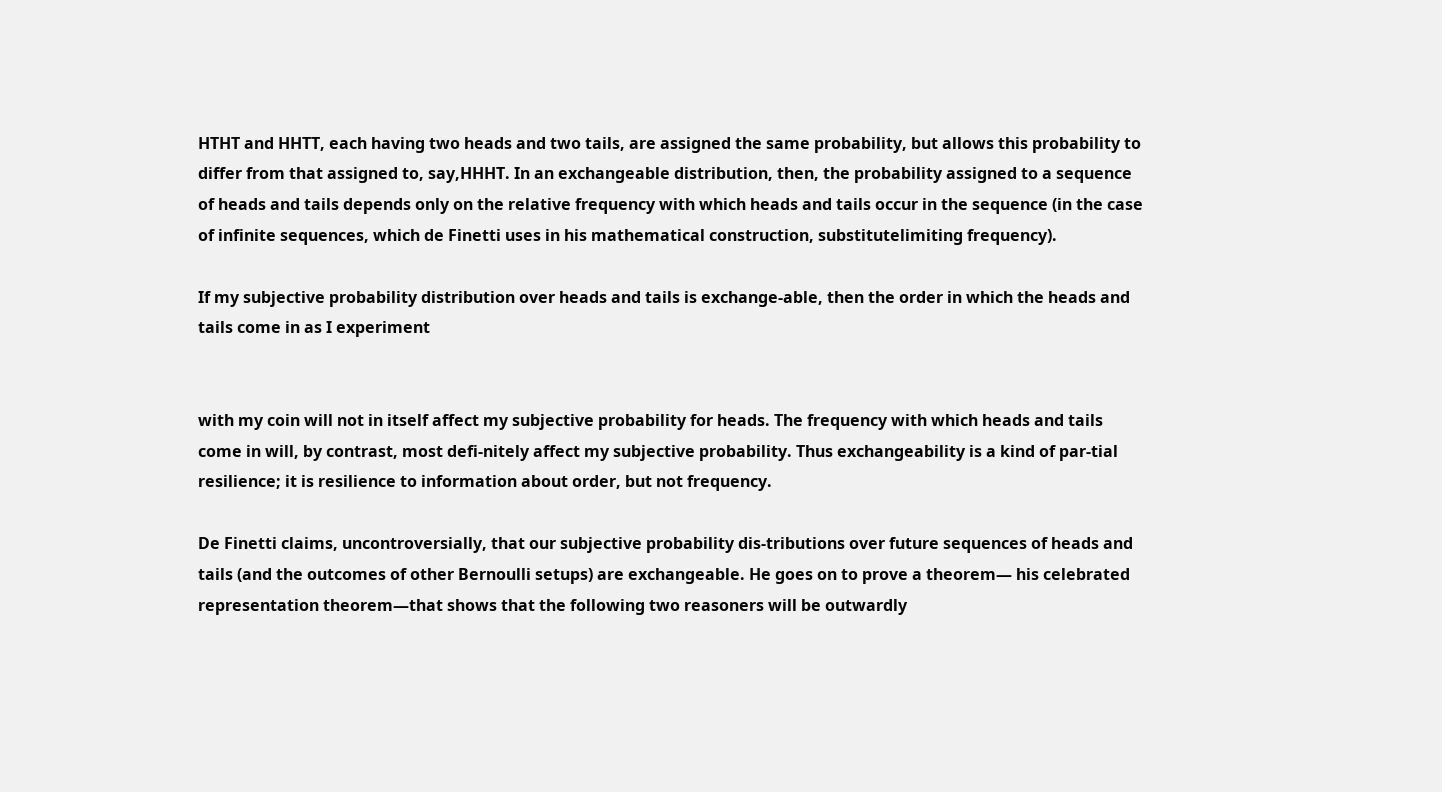HTHT and HHTT, each having two heads and two tails, are assigned the same probability, but allows this probability to differ from that assigned to, say,HHHT. In an exchangeable distribution, then, the probability assigned to a sequence of heads and tails depends only on the relative frequency with which heads and tails occur in the sequence (in the case of infinite sequences, which de Finetti uses in his mathematical construction, substitutelimiting frequency).

If my subjective probability distribution over heads and tails is exchange-able, then the order in which the heads and tails come in as I experiment


with my coin will not in itself affect my subjective probability for heads. The frequency with which heads and tails come in will, by contrast, most defi-nitely affect my subjective probability. Thus exchangeability is a kind of par-tial resilience; it is resilience to information about order, but not frequency.

De Finetti claims, uncontroversially, that our subjective probability dis-tributions over future sequences of heads and tails (and the outcomes of other Bernoulli setups) are exchangeable. He goes on to prove a theorem— his celebrated representation theorem—that shows that the following two reasoners will be outwardly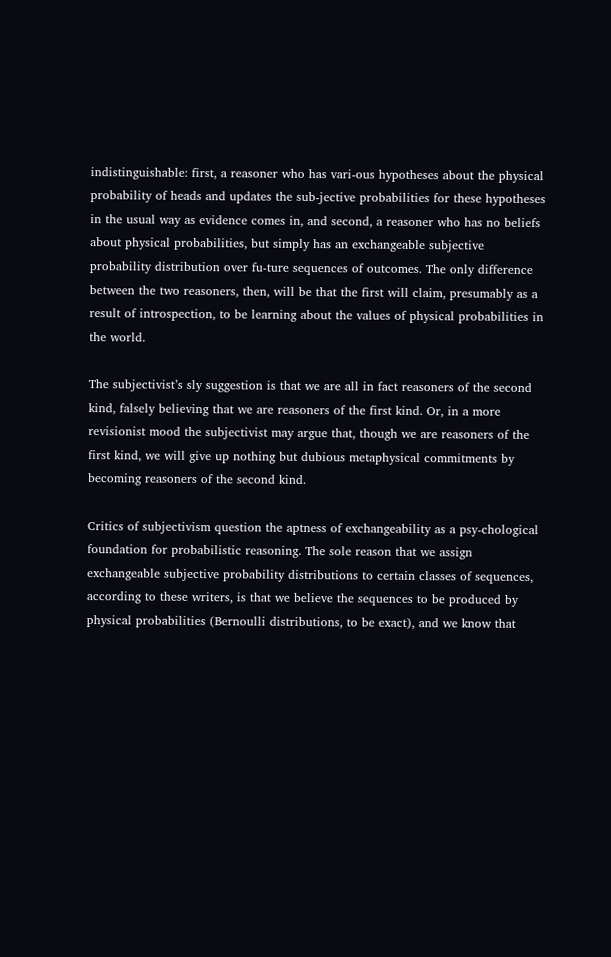indistinguishable: first, a reasoner who has vari-ous hypotheses about the physical probability of heads and updates the sub-jective probabilities for these hypotheses in the usual way as evidence comes in, and second, a reasoner who has no beliefs about physical probabilities, but simply has an exchangeable subjective probability distribution over fu-ture sequences of outcomes. The only difference between the two reasoners, then, will be that the first will claim, presumably as a result of introspection, to be learning about the values of physical probabilities in the world.

The subjectivist’s sly suggestion is that we are all in fact reasoners of the second kind, falsely believing that we are reasoners of the first kind. Or, in a more revisionist mood the subjectivist may argue that, though we are reasoners of the first kind, we will give up nothing but dubious metaphysical commitments by becoming reasoners of the second kind.

Critics of subjectivism question the aptness of exchangeability as a psy-chological foundation for probabilistic reasoning. The sole reason that we assign exchangeable subjective probability distributions to certain classes of sequences, according to these writers, is that we believe the sequences to be produced by physical probabilities (Bernoulli distributions, to be exact), and we know that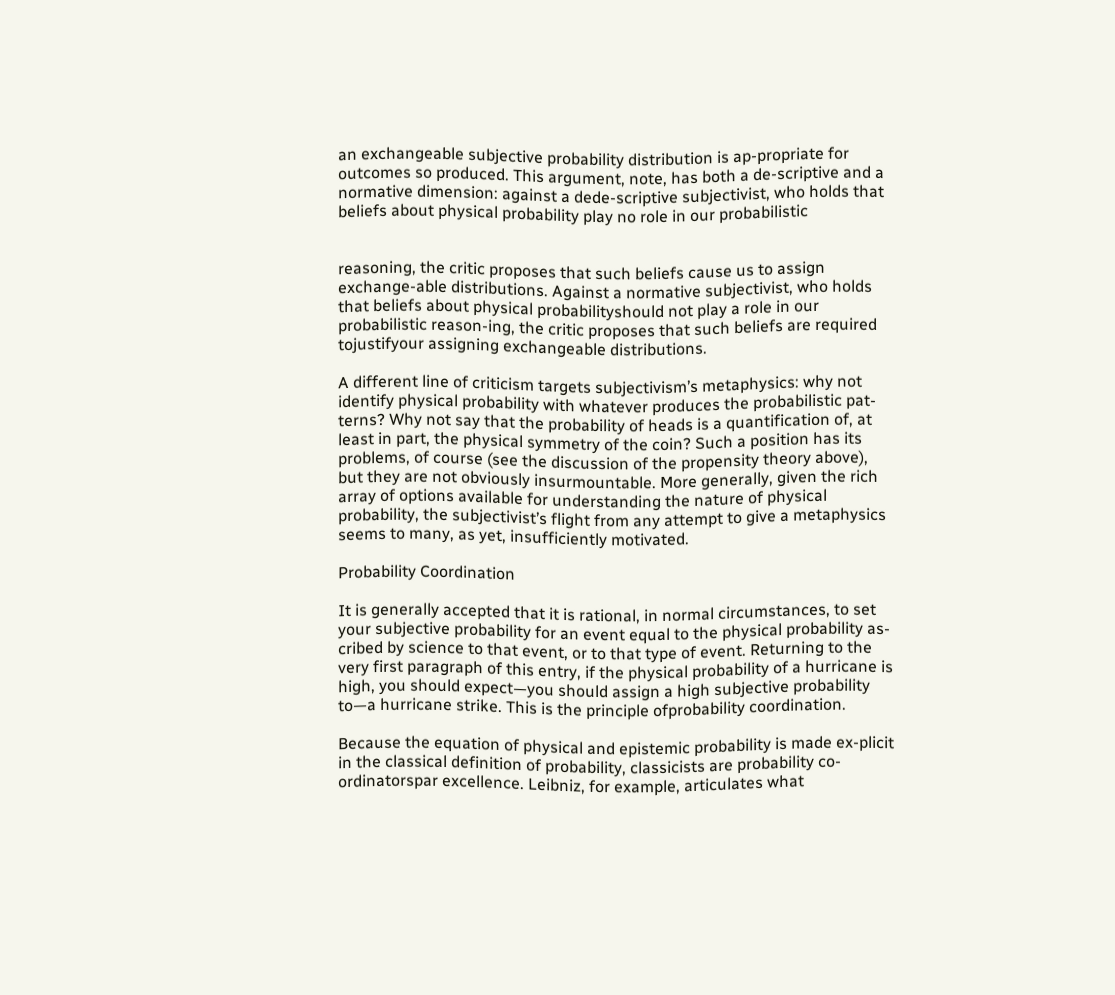an exchangeable subjective probability distribution is ap-propriate for outcomes so produced. This argument, note, has both a de-scriptive and a normative dimension: against a dede-scriptive subjectivist, who holds that beliefs about physical probability play no role in our probabilistic


reasoning, the critic proposes that such beliefs cause us to assign exchange-able distributions. Against a normative subjectivist, who holds that beliefs about physical probabilityshould not play a role in our probabilistic reason-ing, the critic proposes that such beliefs are required tojustifyour assigning exchangeable distributions.

A different line of criticism targets subjectivism’s metaphysics: why not identify physical probability with whatever produces the probabilistic pat-terns? Why not say that the probability of heads is a quantification of, at least in part, the physical symmetry of the coin? Such a position has its problems, of course (see the discussion of the propensity theory above), but they are not obviously insurmountable. More generally, given the rich array of options available for understanding the nature of physical probability, the subjectivist’s flight from any attempt to give a metaphysics seems to many, as yet, insufficiently motivated.

Probability Coordination

It is generally accepted that it is rational, in normal circumstances, to set your subjective probability for an event equal to the physical probability as-cribed by science to that event, or to that type of event. Returning to the very first paragraph of this entry, if the physical probability of a hurricane is high, you should expect—you should assign a high subjective probability to—a hurricane strike. This is the principle ofprobability coordination.

Because the equation of physical and epistemic probability is made ex-plicit in the classical definition of probability, classicists are probability co-ordinatorspar excellence. Leibniz, for example, articulates what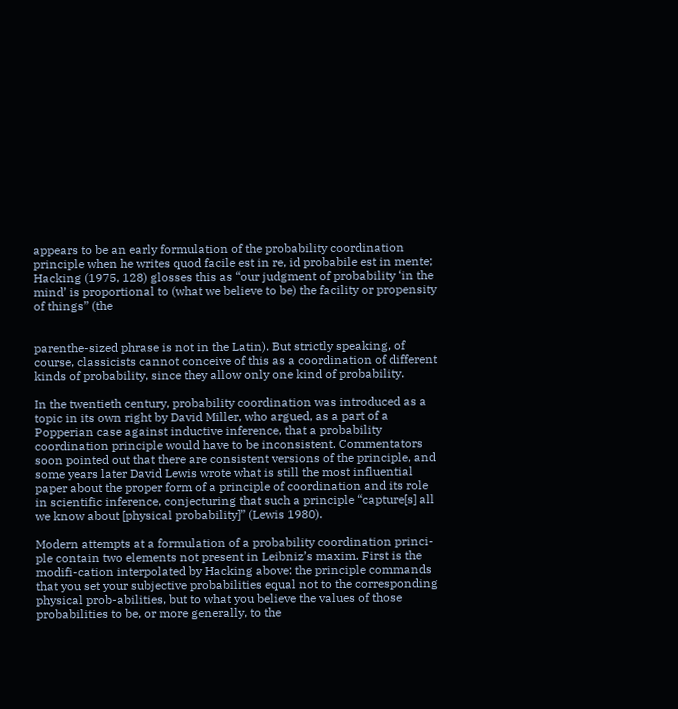appears to be an early formulation of the probability coordination principle when he writes quod facile est in re, id probabile est in mente; Hacking (1975, 128) glosses this as “our judgment of probability ‘in the mind’ is proportional to (what we believe to be) the facility or propensity of things” (the


parenthe-sized phrase is not in the Latin). But strictly speaking, of course, classicists cannot conceive of this as a coordination of different kinds of probability, since they allow only one kind of probability.

In the twentieth century, probability coordination was introduced as a topic in its own right by David Miller, who argued, as a part of a Popperian case against inductive inference, that a probability coordination principle would have to be inconsistent. Commentators soon pointed out that there are consistent versions of the principle, and some years later David Lewis wrote what is still the most influential paper about the proper form of a principle of coordination and its role in scientific inference, conjecturing that such a principle “capture[s] all we know about [physical probability]” (Lewis 1980).

Modern attempts at a formulation of a probability coordination princi-ple contain two elements not present in Leibniz’s maxim. First is the modifi-cation interpolated by Hacking above: the principle commands that you set your subjective probabilities equal not to the corresponding physical prob-abilities, but to what you believe the values of those probabilities to be, or more generally, to the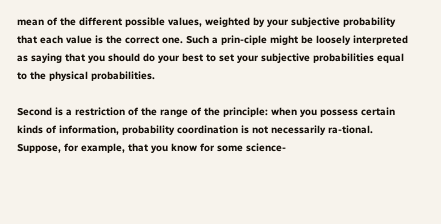mean of the different possible values, weighted by your subjective probability that each value is the correct one. Such a prin-ciple might be loosely interpreted as saying that you should do your best to set your subjective probabilities equal to the physical probabilities.

Second is a restriction of the range of the principle: when you possess certain kinds of information, probability coordination is not necessarily ra-tional. Suppose, for example, that you know for some science-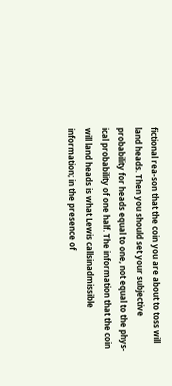fictional rea-son that the coin you are about to toss will land heads. Then you should set your subjective probability for heads equal to one, not equal to the phys-ical probability of one half. The information that the coin will land heads is what Lewis callsinadmissible information; in the presence of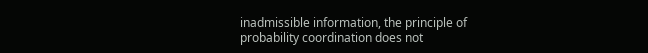inadmissible information, the principle of probability coordination does not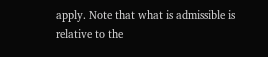apply. Note that what is admissible is relative to the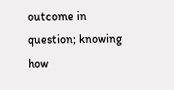outcome in question; knowing how